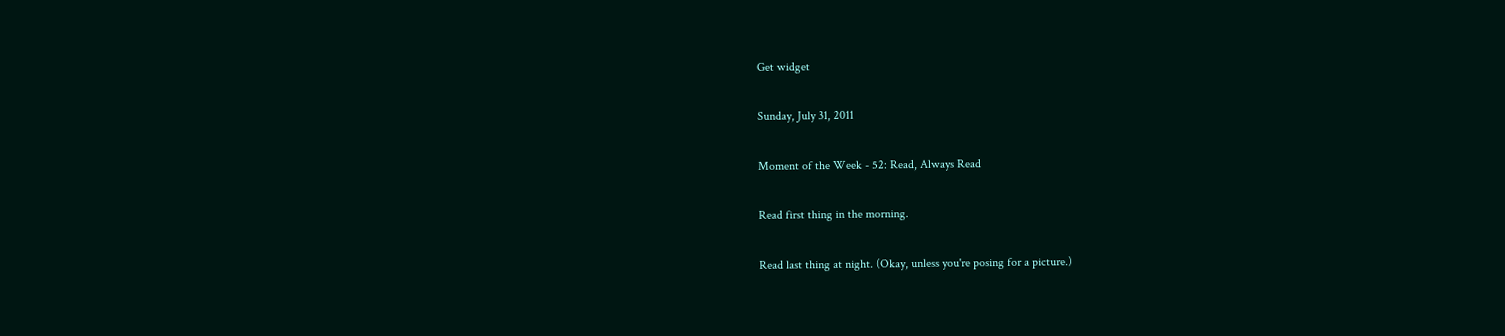Get widget

Sunday, July 31, 2011

Moment of the Week - 52: Read, Always Read

Read first thing in the morning.

Read last thing at night. (Okay, unless you're posing for a picture.)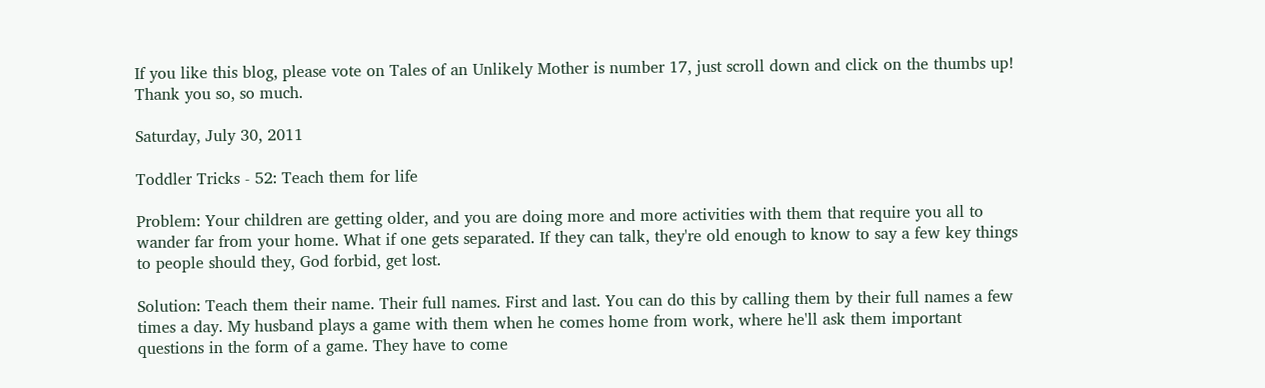If you like this blog, please vote on Tales of an Unlikely Mother is number 17, just scroll down and click on the thumbs up! Thank you so, so much.

Saturday, July 30, 2011

Toddler Tricks - 52: Teach them for life

Problem: Your children are getting older, and you are doing more and more activities with them that require you all to wander far from your home. What if one gets separated. If they can talk, they're old enough to know to say a few key things to people should they, God forbid, get lost.

Solution: Teach them their name. Their full names. First and last. You can do this by calling them by their full names a few times a day. My husband plays a game with them when he comes home from work, where he'll ask them important questions in the form of a game. They have to come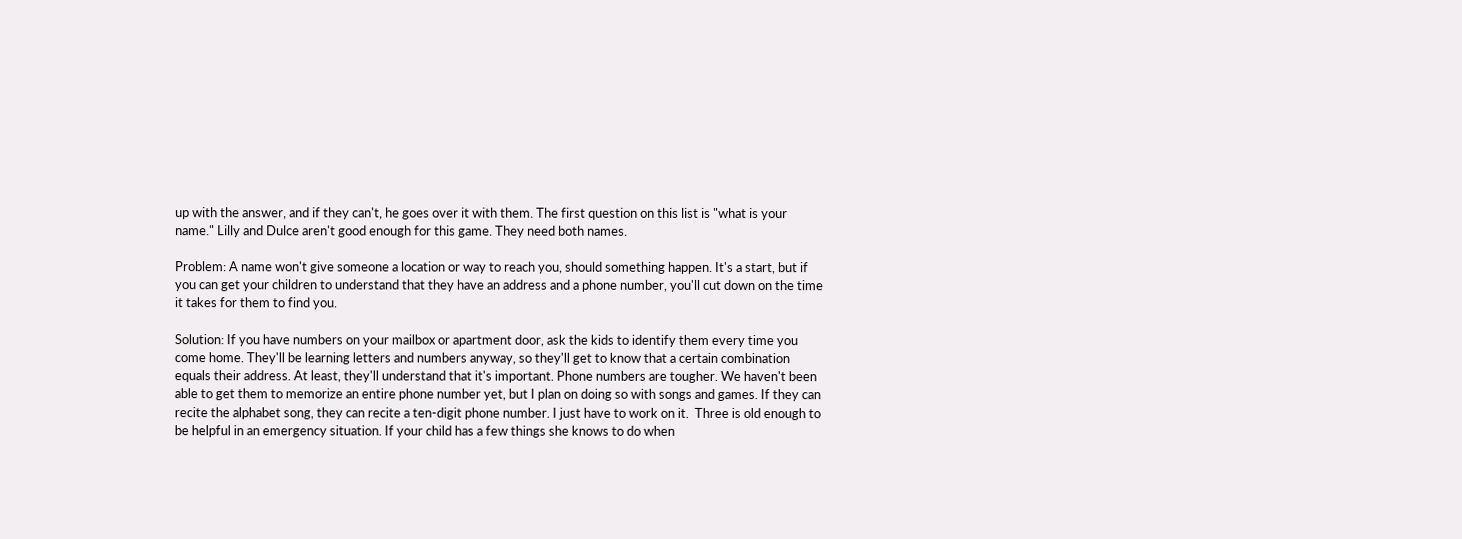up with the answer, and if they can't, he goes over it with them. The first question on this list is "what is your name." Lilly and Dulce aren't good enough for this game. They need both names.

Problem: A name won't give someone a location or way to reach you, should something happen. It's a start, but if you can get your children to understand that they have an address and a phone number, you'll cut down on the time it takes for them to find you.

Solution: If you have numbers on your mailbox or apartment door, ask the kids to identify them every time you come home. They'll be learning letters and numbers anyway, so they'll get to know that a certain combination equals their address. At least, they'll understand that it's important. Phone numbers are tougher. We haven't been able to get them to memorize an entire phone number yet, but I plan on doing so with songs and games. If they can recite the alphabet song, they can recite a ten-digit phone number. I just have to work on it.  Three is old enough to be helpful in an emergency situation. If your child has a few things she knows to do when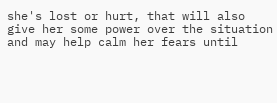she's lost or hurt, that will also give her some power over the situation and may help calm her fears until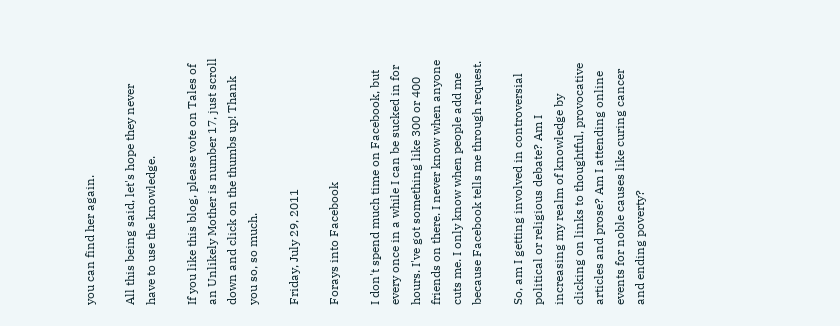you can find her again.

All this being said, let's hope they never have to use the knowledge.

If you like this blog, please vote on Tales of an Unlikely Mother is number 17, just scroll down and click on the thumbs up! Thank you so, so much.

Friday, July 29, 2011

Forays into Facebook

I don't spend much time on Facebook, but every once in a while I can be sucked in for hours. I've got something like 300 or 400 friends on there. I never know when anyone cuts me. I only know when people add me because Facebook tells me through request.

So, am I getting involved in controversial political or religious debate? Am I increasing my realm of knowledge by clicking on links to thoughtful, provocative articles and prose? Am I attending online events for noble causes like curing cancer and ending poverty?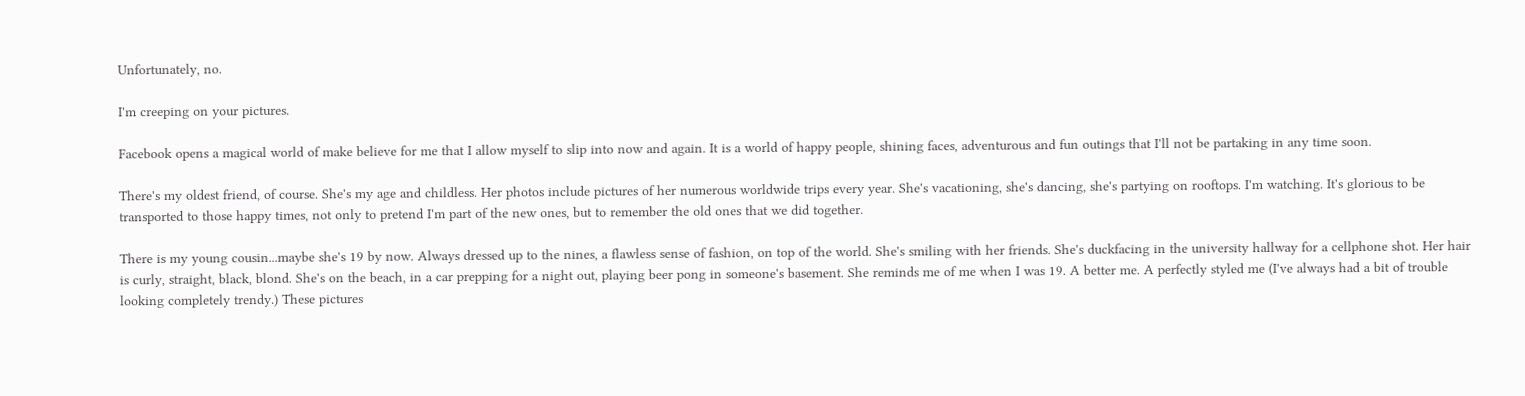Unfortunately, no.

I'm creeping on your pictures.

Facebook opens a magical world of make believe for me that I allow myself to slip into now and again. It is a world of happy people, shining faces, adventurous and fun outings that I'll not be partaking in any time soon.

There's my oldest friend, of course. She's my age and childless. Her photos include pictures of her numerous worldwide trips every year. She's vacationing, she's dancing, she's partying on rooftops. I'm watching. It's glorious to be transported to those happy times, not only to pretend I'm part of the new ones, but to remember the old ones that we did together.

There is my young cousin...maybe she's 19 by now. Always dressed up to the nines, a flawless sense of fashion, on top of the world. She's smiling with her friends. She's duckfacing in the university hallway for a cellphone shot. Her hair is curly, straight, black, blond. She's on the beach, in a car prepping for a night out, playing beer pong in someone's basement. She reminds me of me when I was 19. A better me. A perfectly styled me (I've always had a bit of trouble looking completely trendy.) These pictures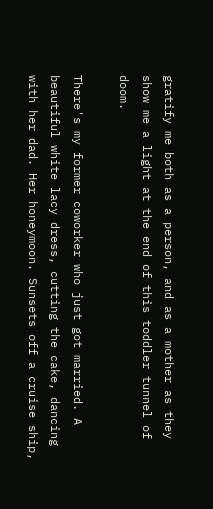gratify me both as a person, and as a mother as they show me a light at the end of this toddler tunnel of doom.

There's my former coworker who just got married. A beautiful white lacy dress, cutting the cake, dancing with her dad. Her honeymoon. Sunsets off a cruise ship,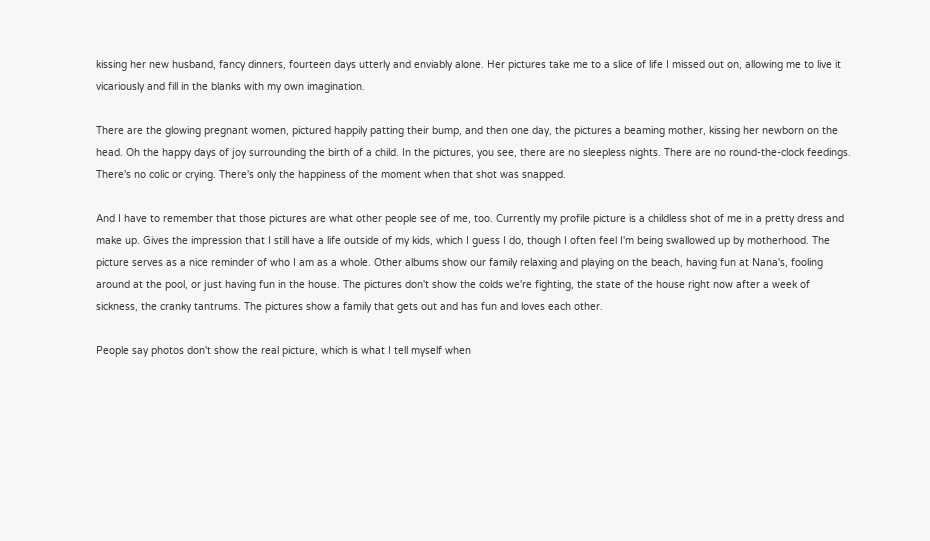kissing her new husband, fancy dinners, fourteen days utterly and enviably alone. Her pictures take me to a slice of life I missed out on, allowing me to live it vicariously and fill in the blanks with my own imagination.

There are the glowing pregnant women, pictured happily patting their bump, and then one day, the pictures a beaming mother, kissing her newborn on the head. Oh the happy days of joy surrounding the birth of a child. In the pictures, you see, there are no sleepless nights. There are no round-the-clock feedings. There's no colic or crying. There's only the happiness of the moment when that shot was snapped.

And I have to remember that those pictures are what other people see of me, too. Currently my profile picture is a childless shot of me in a pretty dress and make up. Gives the impression that I still have a life outside of my kids, which I guess I do, though I often feel I'm being swallowed up by motherhood. The picture serves as a nice reminder of who I am as a whole. Other albums show our family relaxing and playing on the beach, having fun at Nana's, fooling around at the pool, or just having fun in the house. The pictures don't show the colds we're fighting, the state of the house right now after a week of sickness, the cranky tantrums. The pictures show a family that gets out and has fun and loves each other.

People say photos don't show the real picture, which is what I tell myself when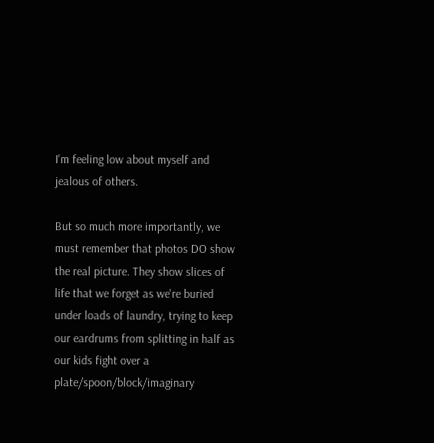I'm feeling low about myself and jealous of others.

But so much more importantly, we must remember that photos DO show the real picture. They show slices of life that we forget as we're buried under loads of laundry, trying to keep our eardrums from splitting in half as our kids fight over a plate/spoon/block/imaginary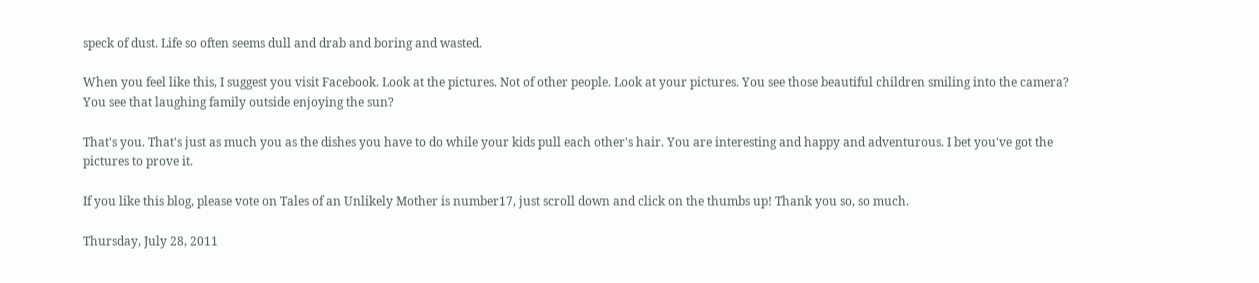speck of dust. Life so often seems dull and drab and boring and wasted.

When you feel like this, I suggest you visit Facebook. Look at the pictures. Not of other people. Look at your pictures. You see those beautiful children smiling into the camera? You see that laughing family outside enjoying the sun?

That's you. That's just as much you as the dishes you have to do while your kids pull each other's hair. You are interesting and happy and adventurous. I bet you've got the pictures to prove it.

If you like this blog, please vote on Tales of an Unlikely Mother is number17, just scroll down and click on the thumbs up! Thank you so, so much.

Thursday, July 28, 2011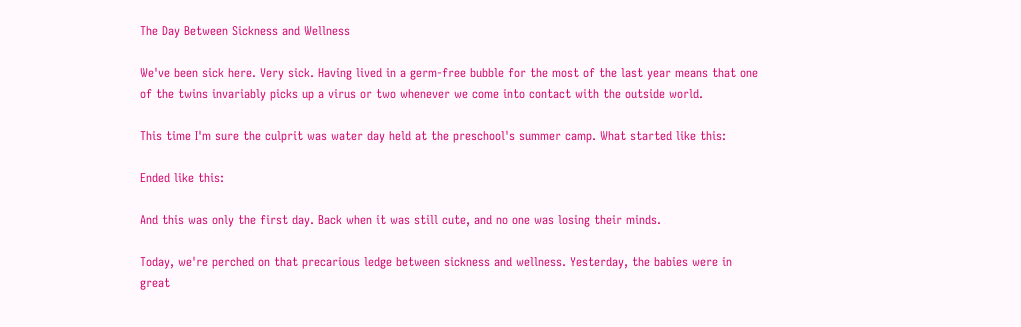The Day Between Sickness and Wellness

We've been sick here. Very sick. Having lived in a germ-free bubble for the most of the last year means that one of the twins invariably picks up a virus or two whenever we come into contact with the outside world.

This time I'm sure the culprit was water day held at the preschool's summer camp. What started like this:

Ended like this:

And this was only the first day. Back when it was still cute, and no one was losing their minds.

Today, we're perched on that precarious ledge between sickness and wellness. Yesterday, the babies were in great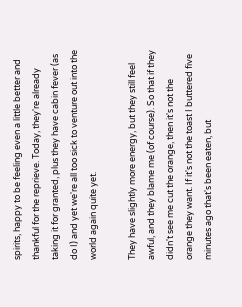spirits, happy to be feeling even a little better and thankful for the reprieve. Today, they're already taking it for granted, plus they have cabin fever (as do I) and yet we're all too sick to venture out into the world again quite yet.

They have slightly more energy, but they still feel awful, and they blame me (of course). So that if they didn't see me cut the orange, then it's not the orange they want. If it's not the toast I buttered five minutes ago that's been eaten, but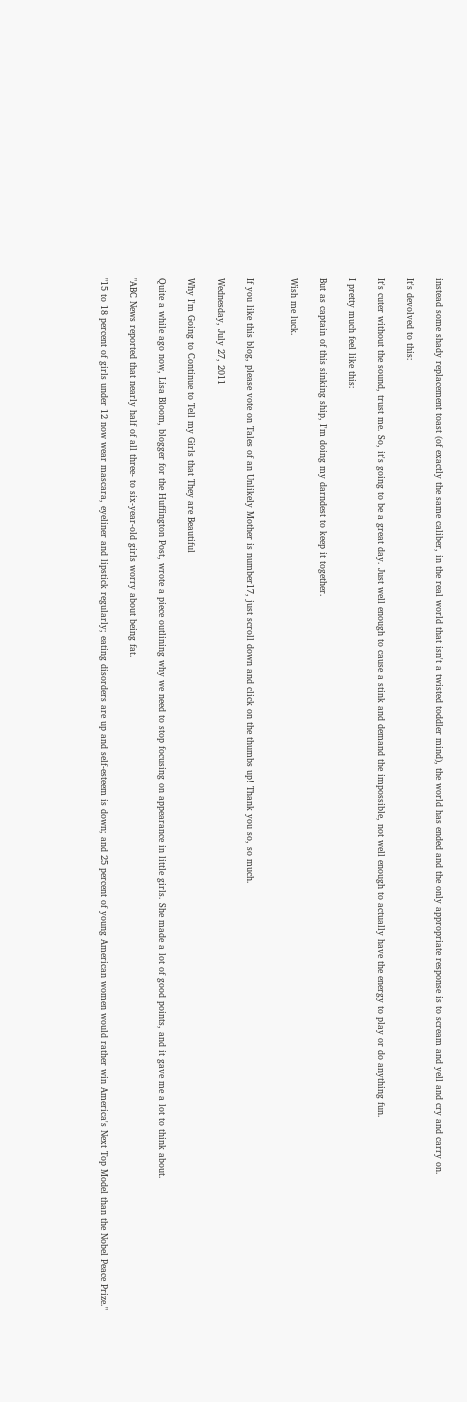instead some shady replacement toast (of exactly the same caliber, in the real world that isn't a twisted toddler mind), the world has ended and the only appropriate response is to scream and yell and cry and carry on.

It's devolved to this:

It's cuter without the sound, trust me. So, it's going to be a great day. Just well enough to cause a stink and demand the impossible, not well enough to actually have the energy to play or do anything fun.

I pretty much feel like this:

But as captain of this sinking ship, I'm doing my darndest to keep it together.

Wish me luck.


If you like this blog, please vote on Tales of an Unlikely Mother is number17, just scroll down and click on the thumbs up! Thank you so, so much.

Wednesday, July 27, 2011

Why I'm Going to Continue to Tell my Girls that They are Beautiful

Quite a while ago now, Lisa Bloom, blogger for the Huffington Post, wrote a piece outlining why we need to stop focusing on appearance in little girls. She made a lot of good points, and it gave me a lot to think about.

"ABC News reported that nearly half of all three- to six-year-old girls worry about being fat.

"15 to 18 percent of girls under 12 now wear mascara, eyeliner and lipstick regularly; eating disorders are up and self-esteem is down; and 25 percent of young American women would rather win America's Next Top Model than the Nobel Peace Prize."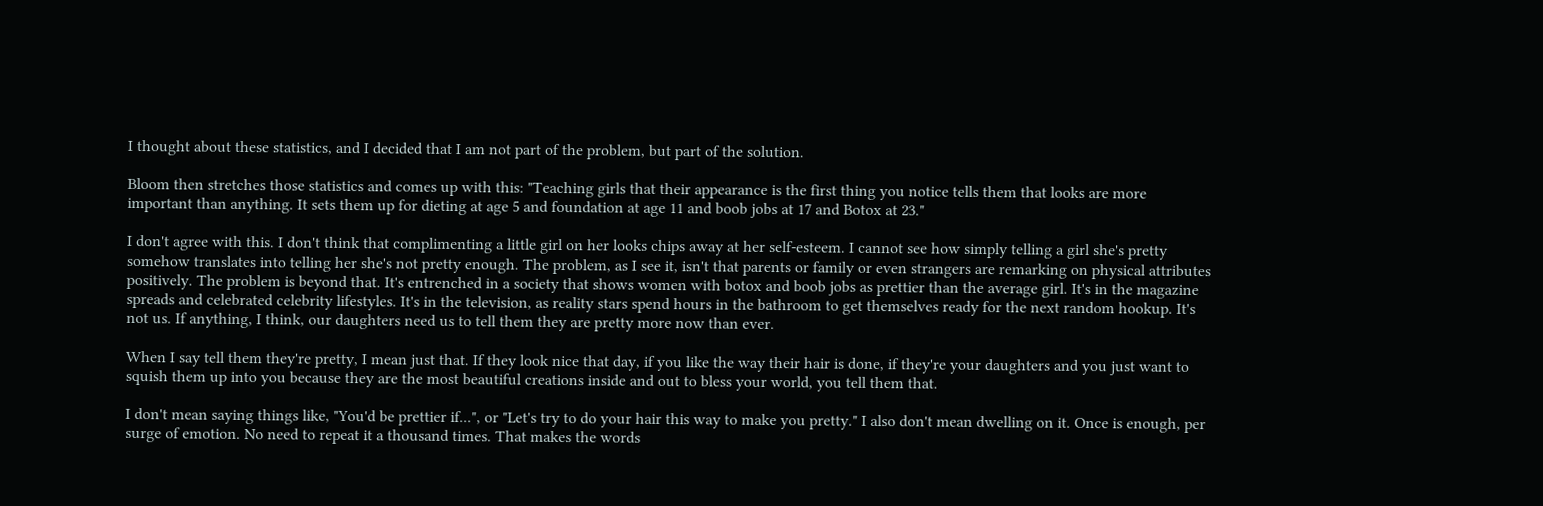I thought about these statistics, and I decided that I am not part of the problem, but part of the solution.

Bloom then stretches those statistics and comes up with this: "Teaching girls that their appearance is the first thing you notice tells them that looks are more important than anything. It sets them up for dieting at age 5 and foundation at age 11 and boob jobs at 17 and Botox at 23."

I don't agree with this. I don't think that complimenting a little girl on her looks chips away at her self-esteem. I cannot see how simply telling a girl she's pretty somehow translates into telling her she's not pretty enough. The problem, as I see it, isn't that parents or family or even strangers are remarking on physical attributes positively. The problem is beyond that. It's entrenched in a society that shows women with botox and boob jobs as prettier than the average girl. It's in the magazine spreads and celebrated celebrity lifestyles. It's in the television, as reality stars spend hours in the bathroom to get themselves ready for the next random hookup. It's not us. If anything, I think, our daughters need us to tell them they are pretty more now than ever.

When I say tell them they're pretty, I mean just that. If they look nice that day, if you like the way their hair is done, if they're your daughters and you just want to squish them up into you because they are the most beautiful creations inside and out to bless your world, you tell them that.

I don't mean saying things like, "You'd be prettier if...", or "Let's try to do your hair this way to make you pretty." I also don't mean dwelling on it. Once is enough, per surge of emotion. No need to repeat it a thousand times. That makes the words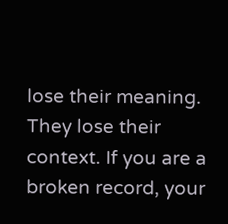lose their meaning. They lose their context. If you are a broken record, your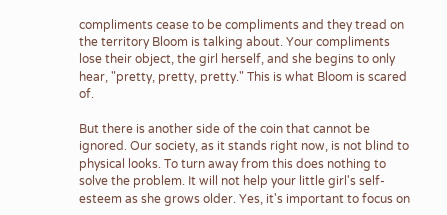compliments cease to be compliments and they tread on the territory Bloom is talking about. Your compliments lose their object, the girl herself, and she begins to only hear, "pretty, pretty, pretty." This is what Bloom is scared of.

But there is another side of the coin that cannot be ignored. Our society, as it stands right now, is not blind to physical looks. To turn away from this does nothing to solve the problem. It will not help your little girl's self-esteem as she grows older. Yes, it's important to focus on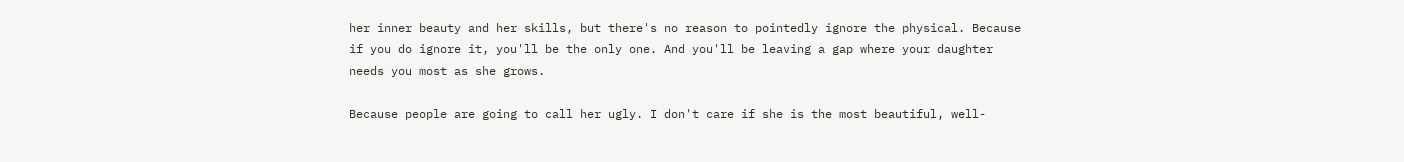her inner beauty and her skills, but there's no reason to pointedly ignore the physical. Because if you do ignore it, you'll be the only one. And you'll be leaving a gap where your daughter needs you most as she grows.

Because people are going to call her ugly. I don't care if she is the most beautiful, well-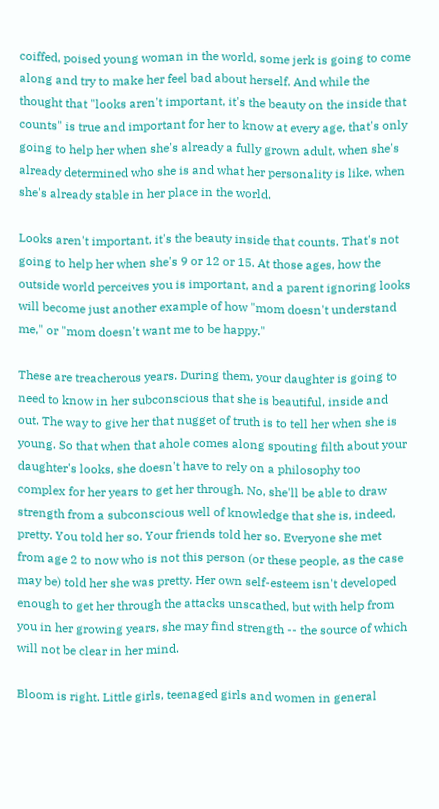coiffed, poised young woman in the world, some jerk is going to come along and try to make her feel bad about herself. And while the thought that "looks aren't important, it's the beauty on the inside that counts" is true and important for her to know at every age, that's only going to help her when she's already a fully grown adult, when she's already determined who she is and what her personality is like, when she's already stable in her place in the world.

Looks aren't important, it's the beauty inside that counts. That's not going to help her when she's 9 or 12 or 15. At those ages, how the outside world perceives you is important, and a parent ignoring looks will become just another example of how "mom doesn't understand me," or "mom doesn't want me to be happy."

These are treacherous years. During them, your daughter is going to need to know in her subconscious that she is beautiful, inside and out. The way to give her that nugget of truth is to tell her when she is young. So that when that ahole comes along spouting filth about your daughter's looks, she doesn't have to rely on a philosophy too complex for her years to get her through. No, she'll be able to draw strength from a subconscious well of knowledge that she is, indeed, pretty. You told her so. Your friends told her so. Everyone she met from age 2 to now who is not this person (or these people, as the case may be) told her she was pretty. Her own self-esteem isn't developed enough to get her through the attacks unscathed, but with help from you in her growing years, she may find strength -- the source of which will not be clear in her mind.

Bloom is right. Little girls, teenaged girls and women in general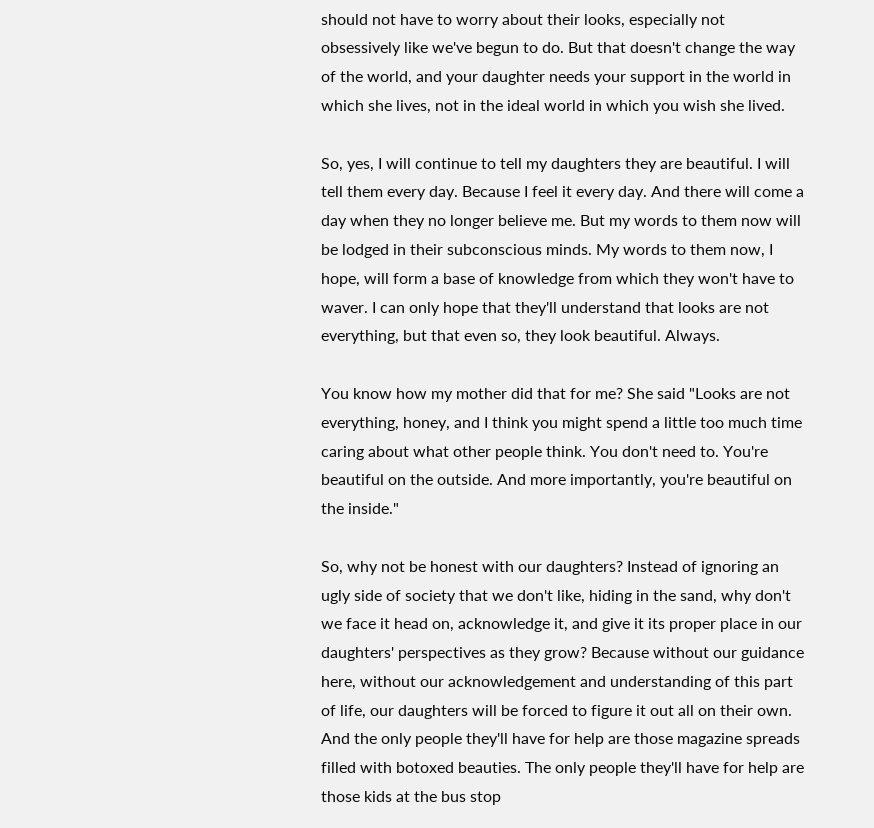should not have to worry about their looks, especially not obsessively like we've begun to do. But that doesn't change the way of the world, and your daughter needs your support in the world in which she lives, not in the ideal world in which you wish she lived.

So, yes, I will continue to tell my daughters they are beautiful. I will tell them every day. Because I feel it every day. And there will come a day when they no longer believe me. But my words to them now will be lodged in their subconscious minds. My words to them now, I hope, will form a base of knowledge from which they won't have to waver. I can only hope that they'll understand that looks are not everything, but that even so, they look beautiful. Always.

You know how my mother did that for me? She said "Looks are not everything, honey, and I think you might spend a little too much time caring about what other people think. You don't need to. You're beautiful on the outside. And more importantly, you're beautiful on the inside."

So, why not be honest with our daughters? Instead of ignoring an ugly side of society that we don't like, hiding in the sand, why don't we face it head on, acknowledge it, and give it its proper place in our daughters' perspectives as they grow? Because without our guidance here, without our acknowledgement and understanding of this part of life, our daughters will be forced to figure it out all on their own. And the only people they'll have for help are those magazine spreads filled with botoxed beauties. The only people they'll have for help are those kids at the bus stop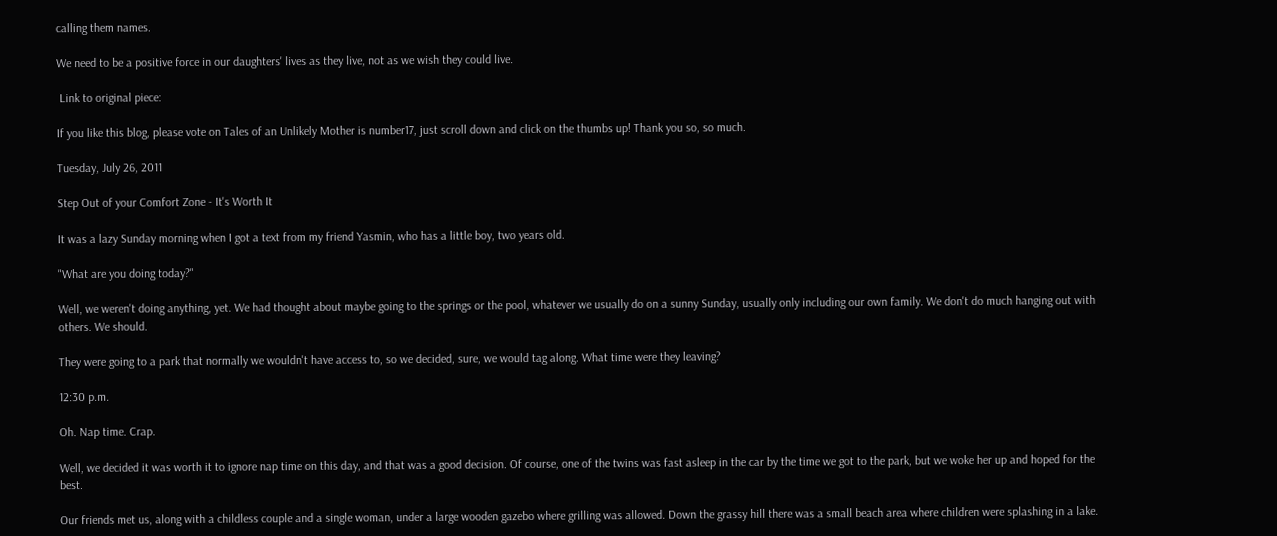calling them names.

We need to be a positive force in our daughters' lives as they live, not as we wish they could live.

 Link to original piece:

If you like this blog, please vote on Tales of an Unlikely Mother is number17, just scroll down and click on the thumbs up! Thank you so, so much.

Tuesday, July 26, 2011

Step Out of your Comfort Zone - It's Worth It

It was a lazy Sunday morning when I got a text from my friend Yasmin, who has a little boy, two years old.

"What are you doing today?"

Well, we weren't doing anything, yet. We had thought about maybe going to the springs or the pool, whatever we usually do on a sunny Sunday, usually only including our own family. We don't do much hanging out with others. We should.

They were going to a park that normally we wouldn't have access to, so we decided, sure, we would tag along. What time were they leaving?

12:30 p.m.

Oh. Nap time. Crap.

Well, we decided it was worth it to ignore nap time on this day, and that was a good decision. Of course, one of the twins was fast asleep in the car by the time we got to the park, but we woke her up and hoped for the best.

Our friends met us, along with a childless couple and a single woman, under a large wooden gazebo where grilling was allowed. Down the grassy hill there was a small beach area where children were splashing in a lake.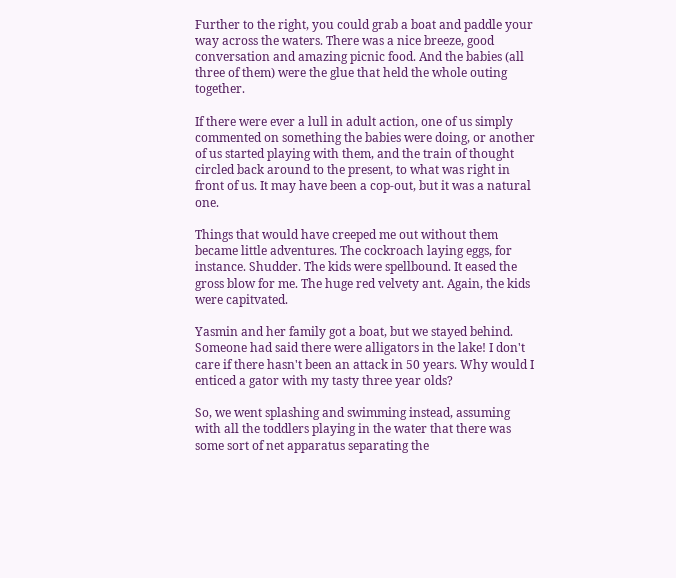Further to the right, you could grab a boat and paddle your way across the waters. There was a nice breeze, good conversation and amazing picnic food. And the babies (all three of them) were the glue that held the whole outing together.

If there were ever a lull in adult action, one of us simply commented on something the babies were doing, or another of us started playing with them, and the train of thought circled back around to the present, to what was right in front of us. It may have been a cop-out, but it was a natural one.

Things that would have creeped me out without them became little adventures. The cockroach laying eggs, for instance. Shudder. The kids were spellbound. It eased the gross blow for me. The huge red velvety ant. Again, the kids were capitvated.

Yasmin and her family got a boat, but we stayed behind. Someone had said there were alligators in the lake! I don't care if there hasn't been an attack in 50 years. Why would I enticed a gator with my tasty three year olds?

So, we went splashing and swimming instead, assuming with all the toddlers playing in the water that there was some sort of net apparatus separating the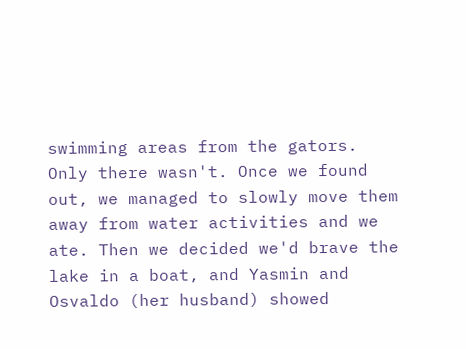swimming areas from the gators. Only there wasn't. Once we found out, we managed to slowly move them away from water activities and we ate. Then we decided we'd brave the lake in a boat, and Yasmin and Osvaldo (her husband) showed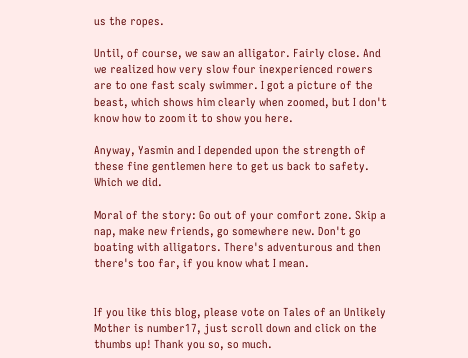us the ropes.

Until, of course, we saw an alligator. Fairly close. And we realized how very slow four inexperienced rowers are to one fast scaly swimmer. I got a picture of the beast, which shows him clearly when zoomed, but I don't know how to zoom it to show you here.

Anyway, Yasmin and I depended upon the strength of these fine gentlemen here to get us back to safety. Which we did.

Moral of the story: Go out of your comfort zone. Skip a nap, make new friends, go somewhere new. Don't go boating with alligators. There's adventurous and then there's too far, if you know what I mean.


If you like this blog, please vote on Tales of an Unlikely Mother is number17, just scroll down and click on the thumbs up! Thank you so, so much.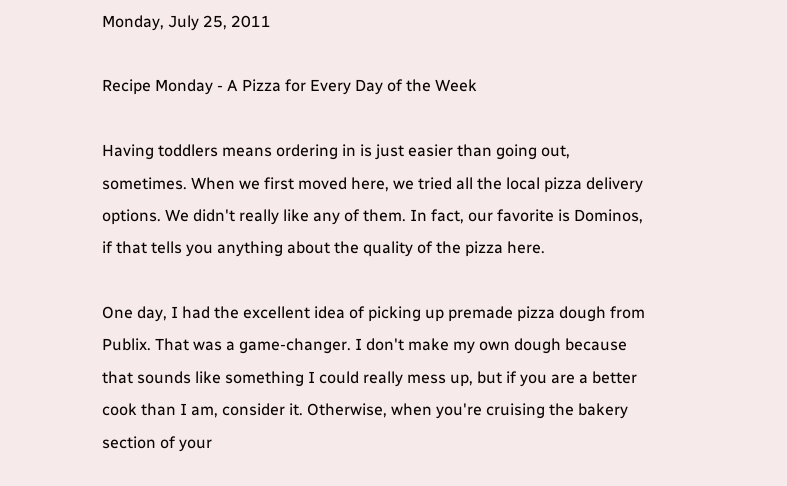Monday, July 25, 2011

Recipe Monday - A Pizza for Every Day of the Week

Having toddlers means ordering in is just easier than going out, sometimes. When we first moved here, we tried all the local pizza delivery options. We didn't really like any of them. In fact, our favorite is Dominos, if that tells you anything about the quality of the pizza here.

One day, I had the excellent idea of picking up premade pizza dough from Publix. That was a game-changer. I don't make my own dough because that sounds like something I could really mess up, but if you are a better cook than I am, consider it. Otherwise, when you're cruising the bakery section of your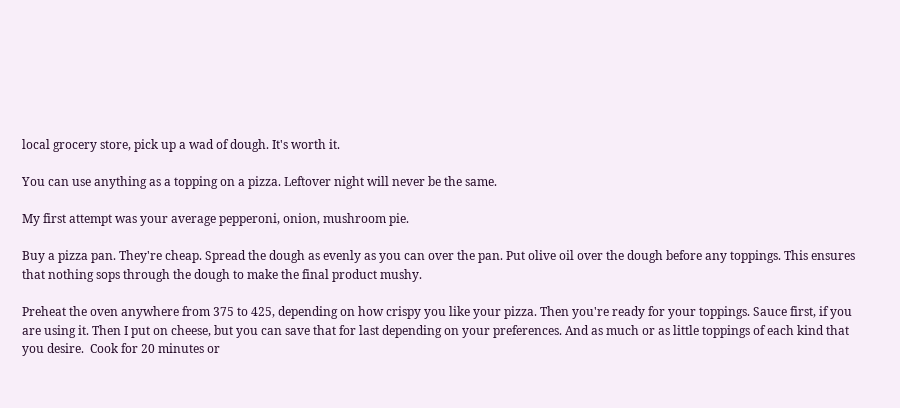local grocery store, pick up a wad of dough. It's worth it.

You can use anything as a topping on a pizza. Leftover night will never be the same.

My first attempt was your average pepperoni, onion, mushroom pie.

Buy a pizza pan. They're cheap. Spread the dough as evenly as you can over the pan. Put olive oil over the dough before any toppings. This ensures that nothing sops through the dough to make the final product mushy.

Preheat the oven anywhere from 375 to 425, depending on how crispy you like your pizza. Then you're ready for your toppings. Sauce first, if you are using it. Then I put on cheese, but you can save that for last depending on your preferences. And as much or as little toppings of each kind that you desire.  Cook for 20 minutes or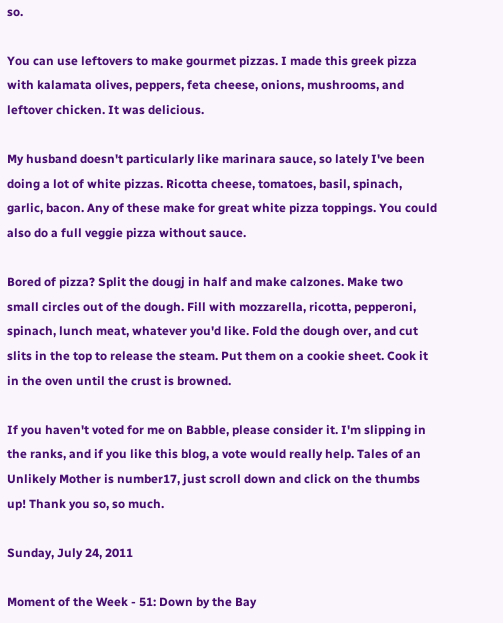so.

You can use leftovers to make gourmet pizzas. I made this greek pizza with kalamata olives, peppers, feta cheese, onions, mushrooms, and leftover chicken. It was delicious.

My husband doesn't particularly like marinara sauce, so lately I've been doing a lot of white pizzas. Ricotta cheese, tomatoes, basil, spinach, garlic, bacon. Any of these make for great white pizza toppings. You could also do a full veggie pizza without sauce.

Bored of pizza? Split the dougj in half and make calzones. Make two small circles out of the dough. Fill with mozzarella, ricotta, pepperoni, spinach, lunch meat, whatever you'd like. Fold the dough over, and cut slits in the top to release the steam. Put them on a cookie sheet. Cook it in the oven until the crust is browned.

If you haven't voted for me on Babble, please consider it. I'm slipping in the ranks, and if you like this blog, a vote would really help. Tales of an Unlikely Mother is number17, just scroll down and click on the thumbs up! Thank you so, so much.

Sunday, July 24, 2011

Moment of the Week - 51: Down by the Bay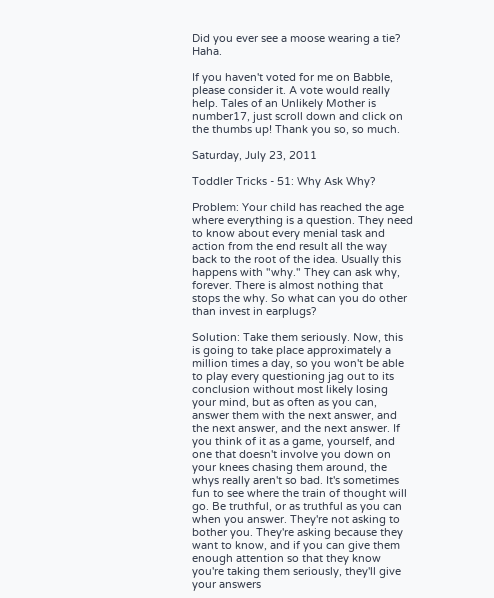Did you ever see a moose wearing a tie? Haha.

If you haven't voted for me on Babble, please consider it. A vote would really help. Tales of an Unlikely Mother is number17, just scroll down and click on the thumbs up! Thank you so, so much.

Saturday, July 23, 2011

Toddler Tricks - 51: Why Ask Why?

Problem: Your child has reached the age where everything is a question. They need to know about every menial task and action from the end result all the way back to the root of the idea. Usually this happens with "why." They can ask why, forever. There is almost nothing that stops the why. So what can you do other than invest in earplugs?

Solution: Take them seriously. Now, this is going to take place approximately a million times a day, so you won't be able to play every questioning jag out to its conclusion without most likely losing your mind, but as often as you can, answer them with the next answer, and the next answer, and the next answer. If you think of it as a game, yourself, and one that doesn't involve you down on your knees chasing them around, the whys really aren't so bad. It's sometimes fun to see where the train of thought will go. Be truthful, or as truthful as you can when you answer. They're not asking to bother you. They're asking because they want to know, and if you can give them enough attention so that they know you're taking them seriously, they'll give your answers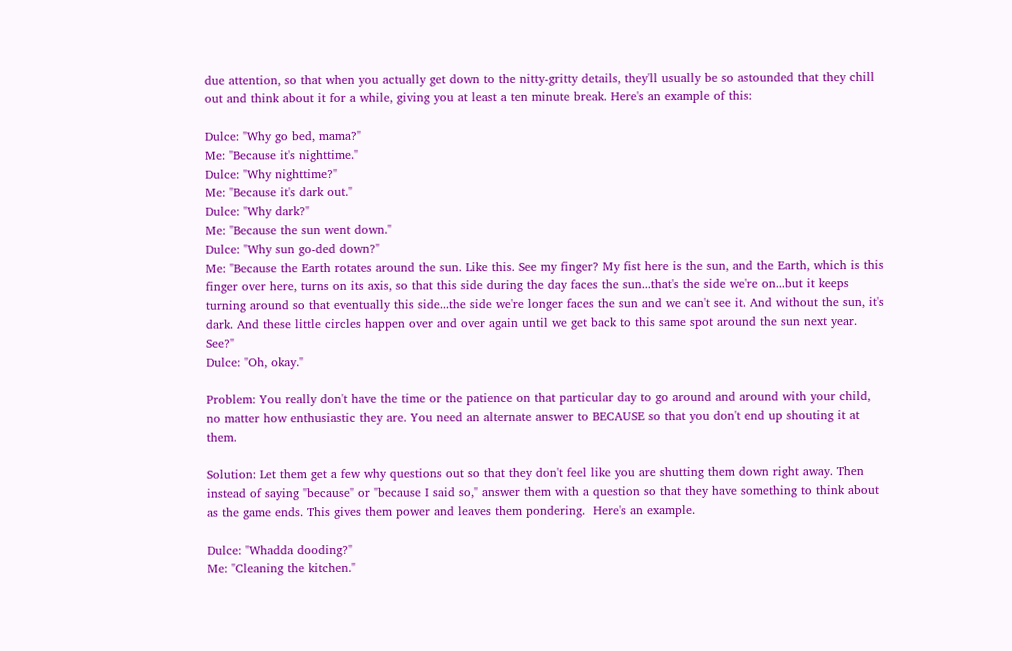due attention, so that when you actually get down to the nitty-gritty details, they'll usually be so astounded that they chill out and think about it for a while, giving you at least a ten minute break. Here's an example of this:

Dulce: "Why go bed, mama?"
Me: "Because it's nighttime."
Dulce: "Why nighttime?"
Me: "Because it's dark out."
Dulce: "Why dark?"
Me: "Because the sun went down."
Dulce: "Why sun go-ded down?"
Me: "Because the Earth rotates around the sun. Like this. See my finger? My fist here is the sun, and the Earth, which is this finger over here, turns on its axis, so that this side during the day faces the sun...that's the side we're on...but it keeps turning around so that eventually this side...the side we're longer faces the sun and we can't see it. And without the sun, it's dark. And these little circles happen over and over again until we get back to this same spot around the sun next year. See?"
Dulce: "Oh, okay."

Problem: You really don't have the time or the patience on that particular day to go around and around with your child, no matter how enthusiastic they are. You need an alternate answer to BECAUSE so that you don't end up shouting it at them.

Solution: Let them get a few why questions out so that they don't feel like you are shutting them down right away. Then instead of saying "because" or "because I said so," answer them with a question so that they have something to think about as the game ends. This gives them power and leaves them pondering.  Here's an example.

Dulce: "Whadda dooding?"
Me: "Cleaning the kitchen."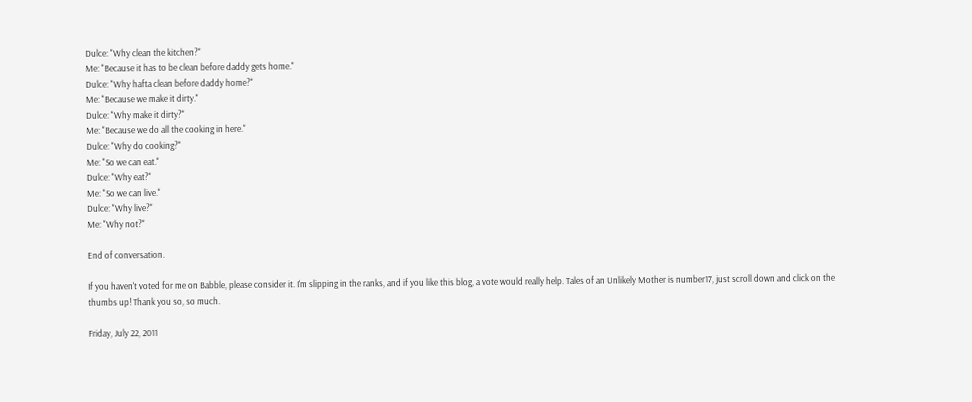Dulce: "Why clean the kitchen?"
Me: "Because it has to be clean before daddy gets home."
Dulce: "Why hafta clean before daddy home?"
Me: "Because we make it dirty."
Dulce: "Why make it dirty?"
Me: "Because we do all the cooking in here."
Dulce: "Why do cooking?"
Me: "So we can eat."
Dulce: "Why eat?"
Me: "So we can live."
Dulce: "Why live?"
Me: "Why not?"

End of conversation.

If you haven't voted for me on Babble, please consider it. I'm slipping in the ranks, and if you like this blog, a vote would really help. Tales of an Unlikely Mother is number17, just scroll down and click on the thumbs up! Thank you so, so much.

Friday, July 22, 2011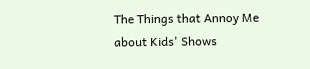The Things that Annoy Me about Kids' Shows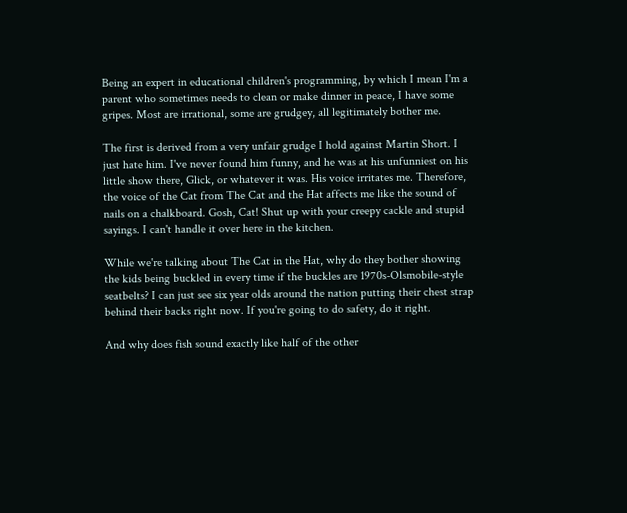Being an expert in educational children's programming, by which I mean I'm a parent who sometimes needs to clean or make dinner in peace, I have some gripes. Most are irrational, some are grudgey, all legitimately bother me.

The first is derived from a very unfair grudge I hold against Martin Short. I just hate him. I've never found him funny, and he was at his unfunniest on his little show there, Glick, or whatever it was. His voice irritates me. Therefore, the voice of the Cat from The Cat and the Hat affects me like the sound of nails on a chalkboard. Gosh, Cat! Shut up with your creepy cackle and stupid sayings. I can't handle it over here in the kitchen.

While we're talking about The Cat in the Hat, why do they bother showing the kids being buckled in every time if the buckles are 1970s-Olsmobile-style seatbelts? I can just see six year olds around the nation putting their chest strap behind their backs right now. If you're going to do safety, do it right.

And why does fish sound exactly like half of the other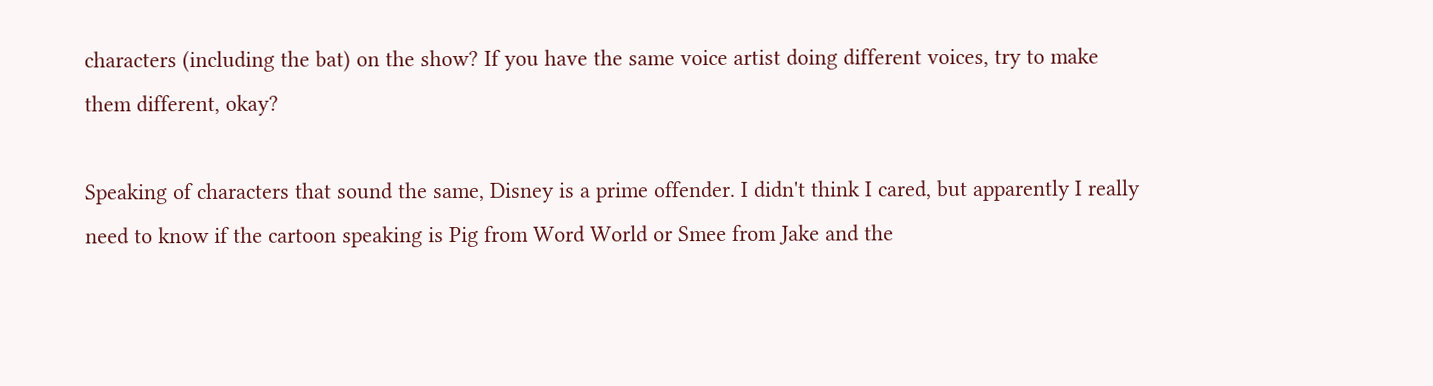characters (including the bat) on the show? If you have the same voice artist doing different voices, try to make them different, okay?

Speaking of characters that sound the same, Disney is a prime offender. I didn't think I cared, but apparently I really need to know if the cartoon speaking is Pig from Word World or Smee from Jake and the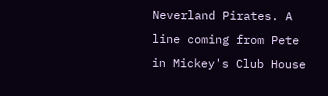Neverland Pirates. A line coming from Pete in Mickey's Club House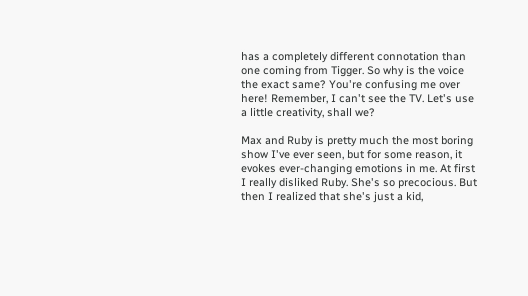has a completely different connotation than one coming from Tigger. So why is the voice the exact same? You're confusing me over here! Remember, I can't see the TV. Let's use a little creativity, shall we?

Max and Ruby is pretty much the most boring show I've ever seen, but for some reason, it evokes ever-changing emotions in me. At first I really disliked Ruby. She's so precocious. But then I realized that she's just a kid,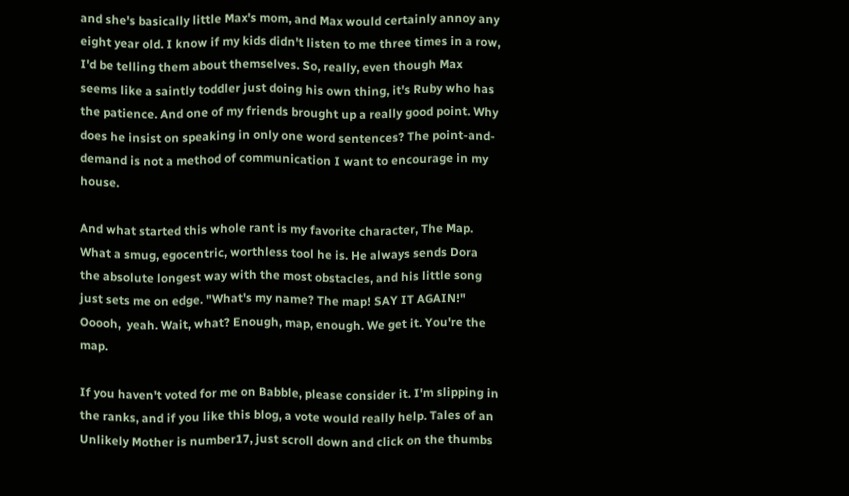and she's basically little Max's mom, and Max would certainly annoy any eight year old. I know if my kids didn't listen to me three times in a row, I'd be telling them about themselves. So, really, even though Max seems like a saintly toddler just doing his own thing, it's Ruby who has the patience. And one of my friends brought up a really good point. Why does he insist on speaking in only one word sentences? The point-and-demand is not a method of communication I want to encourage in my house.

And what started this whole rant is my favorite character, The Map. What a smug, egocentric, worthless tool he is. He always sends Dora the absolute longest way with the most obstacles, and his little song just sets me on edge. "What's my name? The map! SAY IT AGAIN!" Ooooh,  yeah. Wait, what? Enough, map, enough. We get it. You're the map.

If you haven't voted for me on Babble, please consider it. I'm slipping in the ranks, and if you like this blog, a vote would really help. Tales of an Unlikely Mother is number17, just scroll down and click on the thumbs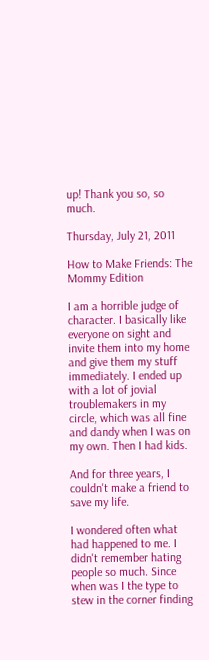up! Thank you so, so much.

Thursday, July 21, 2011

How to Make Friends: The Mommy Edition

I am a horrible judge of character. I basically like everyone on sight and invite them into my home and give them my stuff immediately. I ended up with a lot of jovial troublemakers in my circle, which was all fine and dandy when I was on my own. Then I had kids.

And for three years, I couldn't make a friend to save my life.

I wondered often what had happened to me. I didn't remember hating people so much. Since when was I the type to stew in the corner finding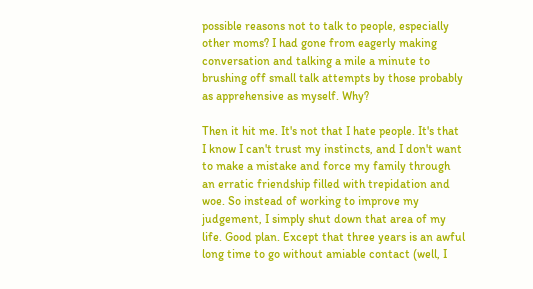possible reasons not to talk to people, especially other moms? I had gone from eagerly making conversation and talking a mile a minute to brushing off small talk attempts by those probably as apprehensive as myself. Why?

Then it hit me. It's not that I hate people. It's that I know I can't trust my instincts, and I don't want to make a mistake and force my family through an erratic friendship filled with trepidation and woe. So instead of working to improve my judgement, I simply shut down that area of my life. Good plan. Except that three years is an awful long time to go without amiable contact (well, I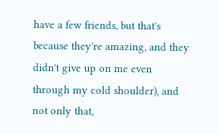have a few friends, but that's because they're amazing, and they didn't give up on me even through my cold shoulder), and not only that,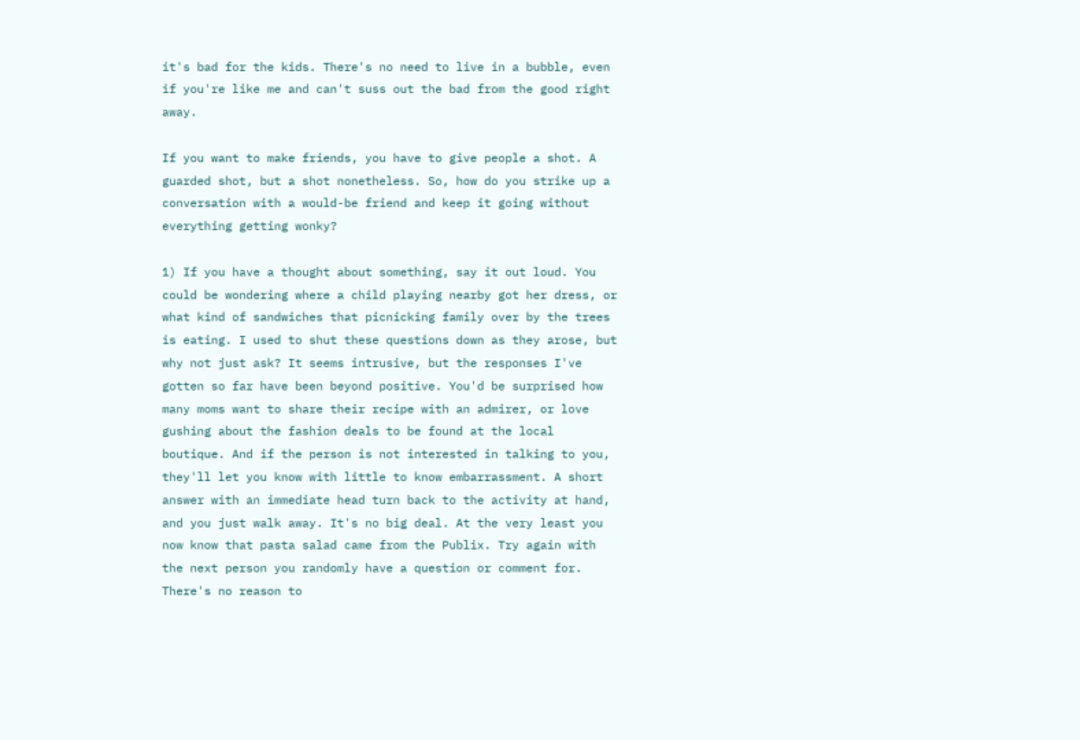it's bad for the kids. There's no need to live in a bubble, even if you're like me and can't suss out the bad from the good right away.

If you want to make friends, you have to give people a shot. A guarded shot, but a shot nonetheless. So, how do you strike up a conversation with a would-be friend and keep it going without everything getting wonky?

1) If you have a thought about something, say it out loud. You could be wondering where a child playing nearby got her dress, or what kind of sandwiches that picnicking family over by the trees is eating. I used to shut these questions down as they arose, but why not just ask? It seems intrusive, but the responses I've gotten so far have been beyond positive. You'd be surprised how many moms want to share their recipe with an admirer, or love gushing about the fashion deals to be found at the local boutique. And if the person is not interested in talking to you, they'll let you know with little to know embarrassment. A short answer with an immediate head turn back to the activity at hand, and you just walk away. It's no big deal. At the very least you now know that pasta salad came from the Publix. Try again with the next person you randomly have a question or comment for. There's no reason to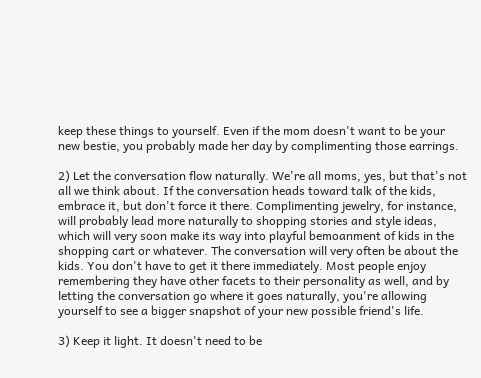keep these things to yourself. Even if the mom doesn't want to be your new bestie, you probably made her day by complimenting those earrings.

2) Let the conversation flow naturally. We're all moms, yes, but that's not all we think about. If the conversation heads toward talk of the kids, embrace it, but don't force it there. Complimenting jewelry, for instance, will probably lead more naturally to shopping stories and style ideas, which will very soon make its way into playful bemoanment of kids in the shopping cart or whatever. The conversation will very often be about the kids. You don't have to get it there immediately. Most people enjoy remembering they have other facets to their personality as well, and by letting the conversation go where it goes naturally, you're allowing yourself to see a bigger snapshot of your new possible friend's life.

3) Keep it light. It doesn't need to be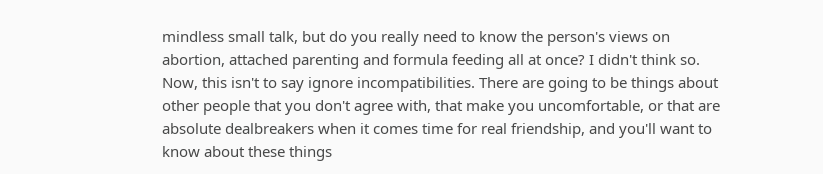mindless small talk, but do you really need to know the person's views on abortion, attached parenting and formula feeding all at once? I didn't think so. Now, this isn't to say ignore incompatibilities. There are going to be things about other people that you don't agree with, that make you uncomfortable, or that are absolute dealbreakers when it comes time for real friendship, and you'll want to know about these things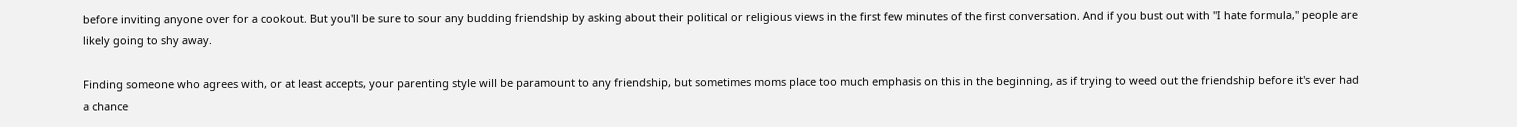before inviting anyone over for a cookout. But you'll be sure to sour any budding friendship by asking about their political or religious views in the first few minutes of the first conversation. And if you bust out with "I hate formula," people are likely going to shy away.

Finding someone who agrees with, or at least accepts, your parenting style will be paramount to any friendship, but sometimes moms place too much emphasis on this in the beginning, as if trying to weed out the friendship before it's ever had a chance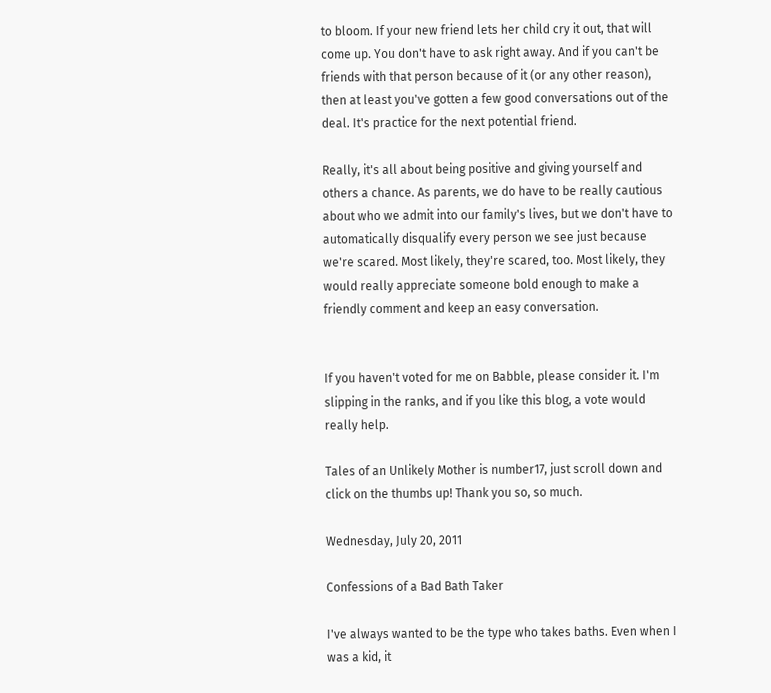to bloom. If your new friend lets her child cry it out, that will come up. You don't have to ask right away. And if you can't be friends with that person because of it (or any other reason), then at least you've gotten a few good conversations out of the deal. It's practice for the next potential friend.

Really, it's all about being positive and giving yourself and others a chance. As parents, we do have to be really cautious about who we admit into our family's lives, but we don't have to automatically disqualify every person we see just because we're scared. Most likely, they're scared, too. Most likely, they would really appreciate someone bold enough to make a friendly comment and keep an easy conversation.


If you haven't voted for me on Babble, please consider it. I'm slipping in the ranks, and if you like this blog, a vote would really help.

Tales of an Unlikely Mother is number17, just scroll down and click on the thumbs up! Thank you so, so much.

Wednesday, July 20, 2011

Confessions of a Bad Bath Taker

I've always wanted to be the type who takes baths. Even when I was a kid, it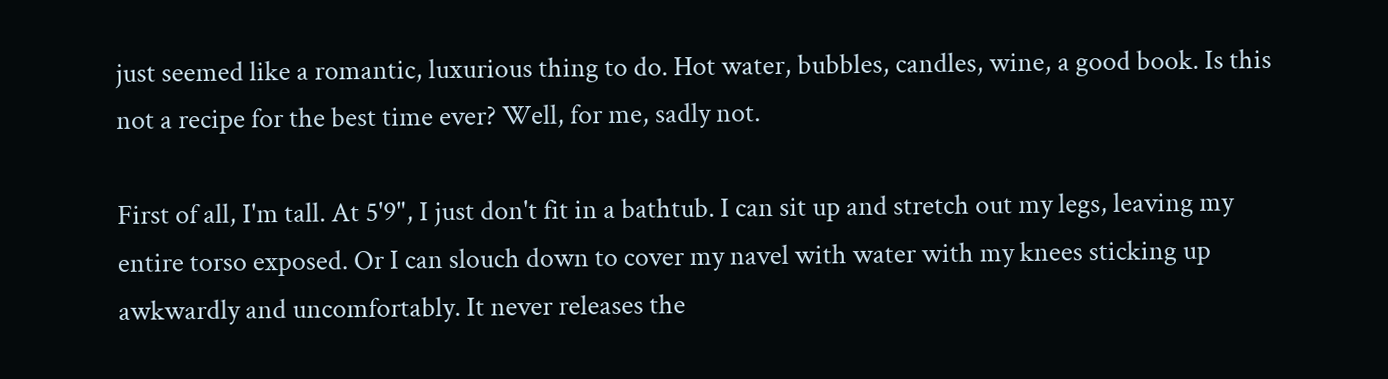just seemed like a romantic, luxurious thing to do. Hot water, bubbles, candles, wine, a good book. Is this not a recipe for the best time ever? Well, for me, sadly not.

First of all, I'm tall. At 5'9", I just don't fit in a bathtub. I can sit up and stretch out my legs, leaving my entire torso exposed. Or I can slouch down to cover my navel with water with my knees sticking up awkwardly and uncomfortably. It never releases the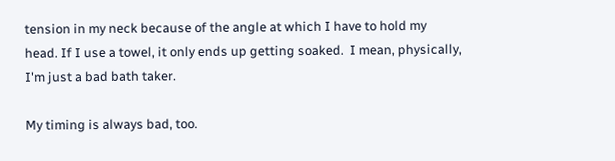tension in my neck because of the angle at which I have to hold my head. If I use a towel, it only ends up getting soaked.  I mean, physically, I'm just a bad bath taker.

My timing is always bad, too.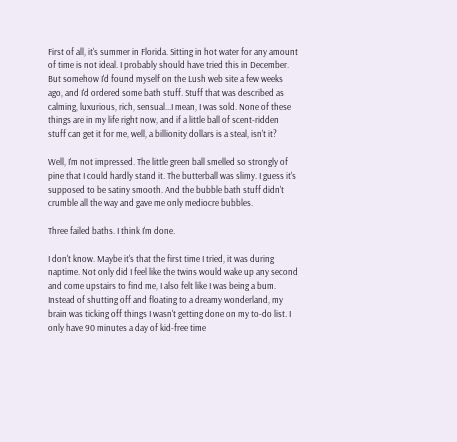First of all, it's summer in Florida. Sitting in hot water for any amount of time is not ideal. I probably should have tried this in December. But somehow I'd found myself on the Lush web site a few weeks ago, and I'd ordered some bath stuff. Stuff that was described as calming, luxurious, rich, sensual...I mean, I was sold. None of these things are in my life right now, and if a little ball of scent-ridden stuff can get it for me, well, a billionity dollars is a steal, isn't it?

Well, I'm not impressed. The little green ball smelled so strongly of pine that I could hardly stand it. The butterball was slimy. I guess it's supposed to be satiny smooth. And the bubble bath stuff didn't crumble all the way and gave me only mediocre bubbles.

Three failed baths. I think I'm done.

I don't know. Maybe it's that the first time I tried, it was during naptime. Not only did I feel like the twins would wake up any second and come upstairs to find me, I also felt like I was being a bum. Instead of shutting off and floating to a dreamy wonderland, my brain was ticking off things I wasn't getting done on my to-do list. I only have 90 minutes a day of kid-free time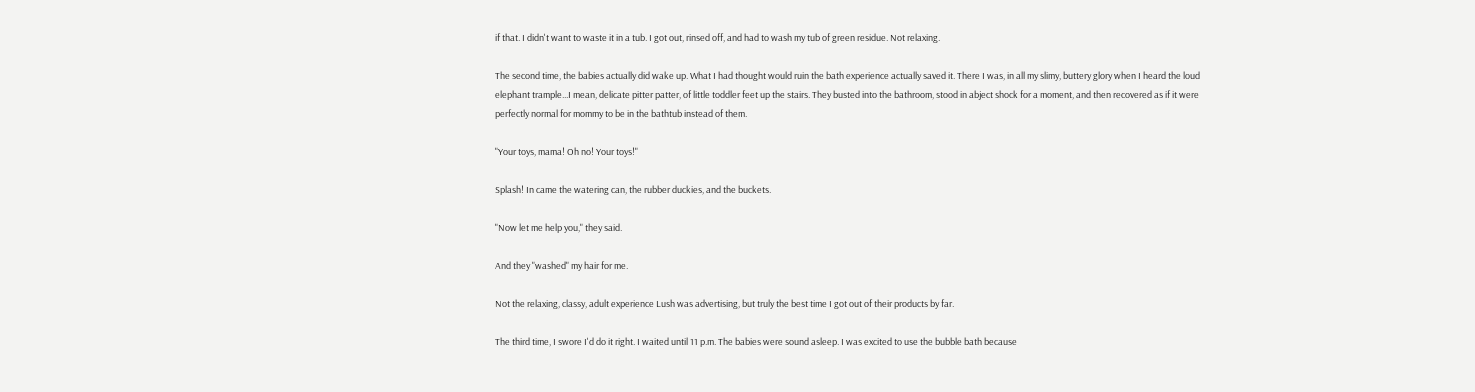if that. I didn't want to waste it in a tub. I got out, rinsed off, and had to wash my tub of green residue. Not relaxing.

The second time, the babies actually did wake up. What I had thought would ruin the bath experience actually saved it. There I was, in all my slimy, buttery glory when I heard the loud elephant trample...I mean, delicate pitter patter, of little toddler feet up the stairs. They busted into the bathroom, stood in abject shock for a moment, and then recovered as if it were perfectly normal for mommy to be in the bathtub instead of them.

"Your toys, mama! Oh no! Your toys!"

Splash! In came the watering can, the rubber duckies, and the buckets.

"Now let me help you," they said.

And they "washed" my hair for me.

Not the relaxing, classy, adult experience Lush was advertising, but truly the best time I got out of their products by far.

The third time, I swore I'd do it right. I waited until 11 p.m. The babies were sound asleep. I was excited to use the bubble bath because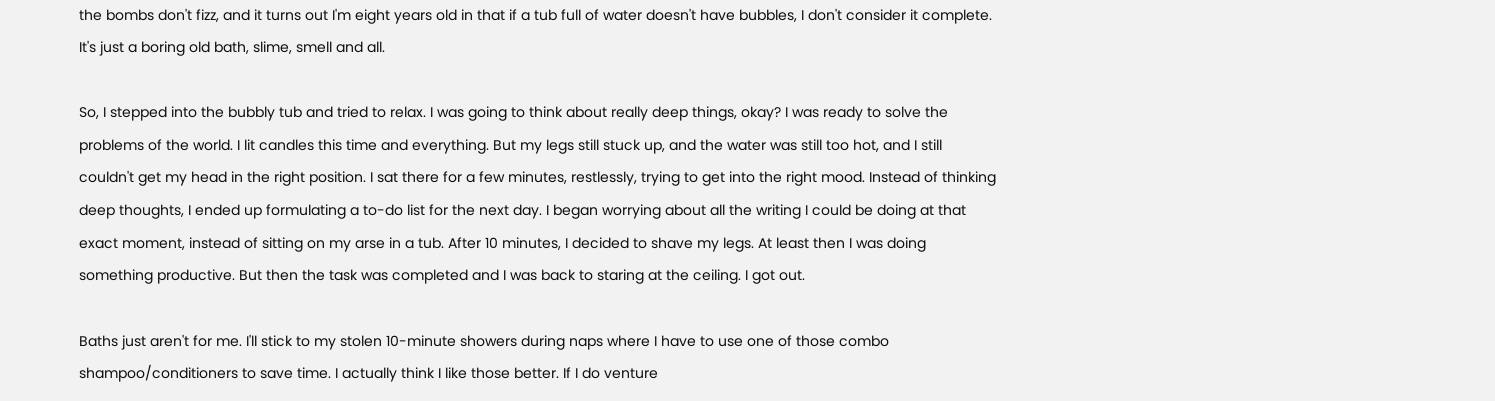the bombs don't fizz, and it turns out I'm eight years old in that if a tub full of water doesn't have bubbles, I don't consider it complete. It's just a boring old bath, slime, smell and all.

So, I stepped into the bubbly tub and tried to relax. I was going to think about really deep things, okay? I was ready to solve the problems of the world. I lit candles this time and everything. But my legs still stuck up, and the water was still too hot, and I still couldn't get my head in the right position. I sat there for a few minutes, restlessly, trying to get into the right mood. Instead of thinking deep thoughts, I ended up formulating a to-do list for the next day. I began worrying about all the writing I could be doing at that exact moment, instead of sitting on my arse in a tub. After 10 minutes, I decided to shave my legs. At least then I was doing something productive. But then the task was completed and I was back to staring at the ceiling. I got out.

Baths just aren't for me. I'll stick to my stolen 10-minute showers during naps where I have to use one of those combo shampoo/conditioners to save time. I actually think I like those better. If I do venture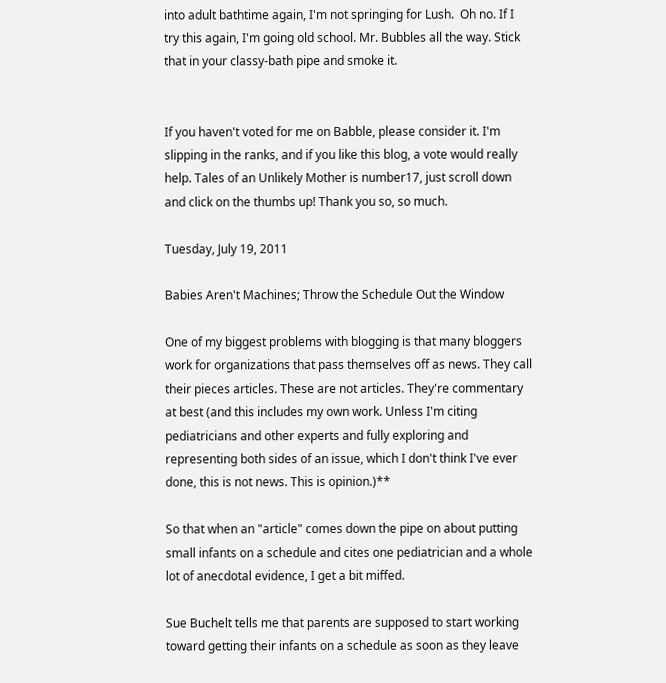into adult bathtime again, I'm not springing for Lush.  Oh no. If I try this again, I'm going old school. Mr. Bubbles all the way. Stick that in your classy-bath pipe and smoke it.


If you haven't voted for me on Babble, please consider it. I'm slipping in the ranks, and if you like this blog, a vote would really help. Tales of an Unlikely Mother is number17, just scroll down and click on the thumbs up! Thank you so, so much.

Tuesday, July 19, 2011

Babies Aren't Machines; Throw the Schedule Out the Window

One of my biggest problems with blogging is that many bloggers work for organizations that pass themselves off as news. They call their pieces articles. These are not articles. They're commentary at best (and this includes my own work. Unless I'm citing pediatricians and other experts and fully exploring and representing both sides of an issue, which I don't think I've ever done, this is not news. This is opinion.)**

So that when an "article" comes down the pipe on about putting small infants on a schedule and cites one pediatrician and a whole lot of anecdotal evidence, I get a bit miffed.

Sue Buchelt tells me that parents are supposed to start working toward getting their infants on a schedule as soon as they leave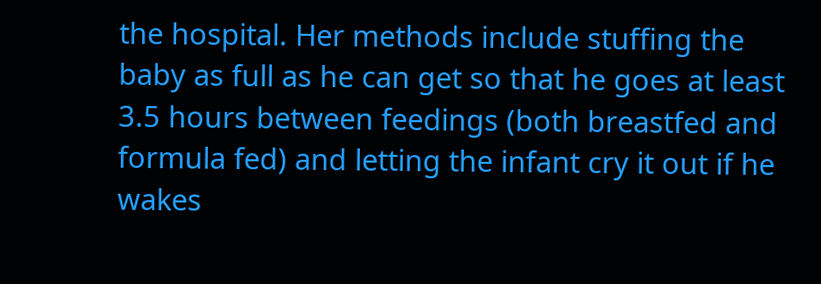the hospital. Her methods include stuffing the baby as full as he can get so that he goes at least 3.5 hours between feedings (both breastfed and formula fed) and letting the infant cry it out if he wakes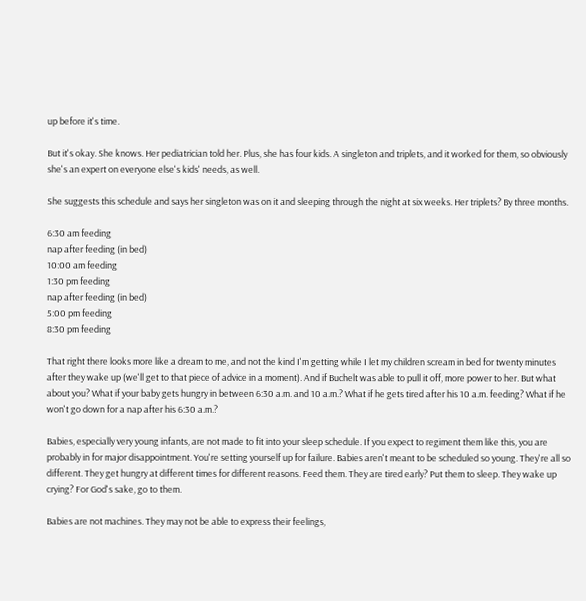up before it's time.

But it's okay. She knows. Her pediatrician told her. Plus, she has four kids. A singleton and triplets, and it worked for them, so obviously she's an expert on everyone else's kids' needs, as well.

She suggests this schedule and says her singleton was on it and sleeping through the night at six weeks. Her triplets? By three months.

6:30 am feeding
nap after feeding (in bed)
10:00 am feeding
1:30 pm feeding
nap after feeding (in bed)
5:00 pm feeding
8:30 pm feeding

That right there looks more like a dream to me, and not the kind I'm getting while I let my children scream in bed for twenty minutes after they wake up (we'll get to that piece of advice in a moment). And if Buchelt was able to pull it off, more power to her. But what about you? What if your baby gets hungry in between 6:30 a.m. and 10 a.m.? What if he gets tired after his 10 a.m. feeding? What if he won't go down for a nap after his 6:30 a.m.?

Babies, especially very young infants, are not made to fit into your sleep schedule. If you expect to regiment them like this, you are probably in for major disappointment. You're setting yourself up for failure. Babies aren't meant to be scheduled so young. They're all so different. They get hungry at different times for different reasons. Feed them. They are tired early? Put them to sleep. They wake up crying? For God's sake, go to them.

Babies are not machines. They may not be able to express their feelings,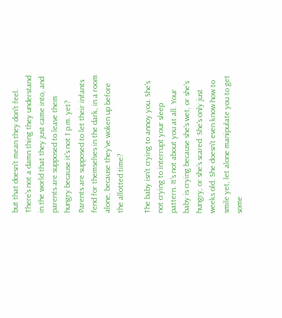but that doesn't mean they don't feel. There's not a damn thing they understand in the world that they just came into, and parents are supposed to leave them hungry because it's not 1 p.m. yet? Parents are supposed to let their infants fend for themselves in the dark, in a room alone, because they've woken up before the allotted time?

The baby isn't crying to annoy you. She's not crying to interrupt your sleep pattern. It's not about you at all. Your baby is crying because she's wet, or she's hungry, or she's scared. She's only just weeks old. She doesn't even know how to smile yet, let alone manipulate you to get some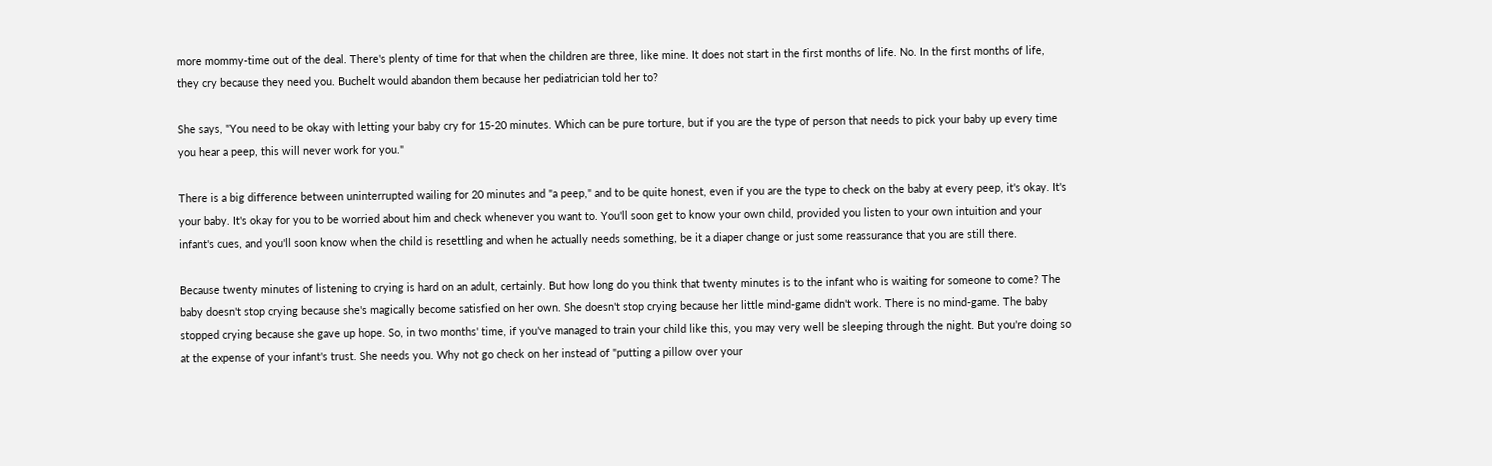more mommy-time out of the deal. There's plenty of time for that when the children are three, like mine. It does not start in the first months of life. No. In the first months of life, they cry because they need you. Buchelt would abandon them because her pediatrician told her to?

She says, "You need to be okay with letting your baby cry for 15-20 minutes. Which can be pure torture, but if you are the type of person that needs to pick your baby up every time you hear a peep, this will never work for you."

There is a big difference between uninterrupted wailing for 20 minutes and "a peep," and to be quite honest, even if you are the type to check on the baby at every peep, it's okay. It's your baby. It's okay for you to be worried about him and check whenever you want to. You'll soon get to know your own child, provided you listen to your own intuition and your infant's cues, and you'll soon know when the child is resettling and when he actually needs something, be it a diaper change or just some reassurance that you are still there.

Because twenty minutes of listening to crying is hard on an adult, certainly. But how long do you think that twenty minutes is to the infant who is waiting for someone to come? The baby doesn't stop crying because she's magically become satisfied on her own. She doesn't stop crying because her little mind-game didn't work. There is no mind-game. The baby stopped crying because she gave up hope. So, in two months' time, if you've managed to train your child like this, you may very well be sleeping through the night. But you're doing so at the expense of your infant's trust. She needs you. Why not go check on her instead of "putting a pillow over your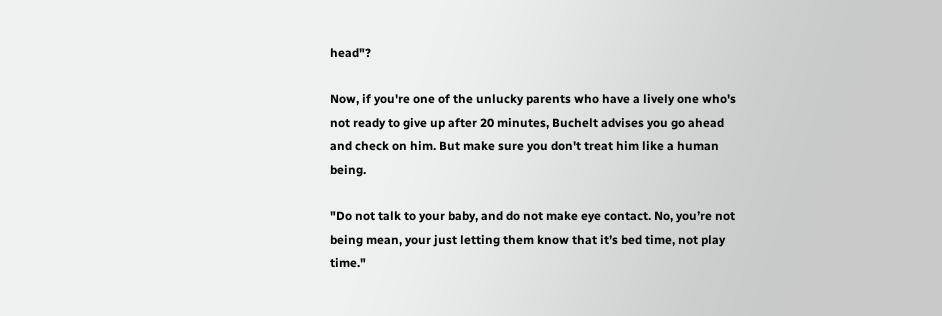head"?

Now, if you're one of the unlucky parents who have a lively one who's not ready to give up after 20 minutes, Buchelt advises you go ahead and check on him. But make sure you don't treat him like a human being.

"Do not talk to your baby, and do not make eye contact. No, you’re not being mean, your just letting them know that it’s bed time, not play time."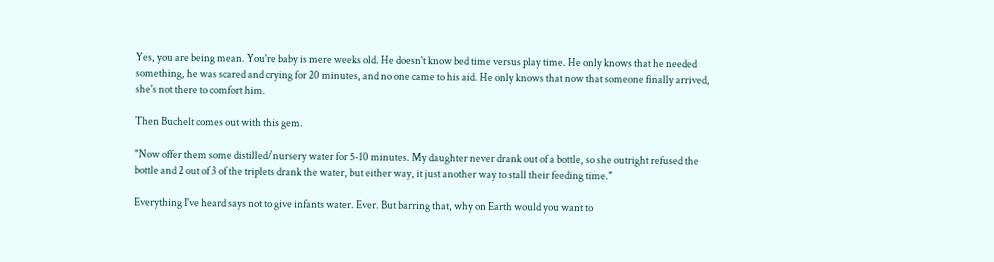Yes, you are being mean. You're baby is mere weeks old. He doesn't know bed time versus play time. He only knows that he needed something, he was scared and crying for 20 minutes, and no one came to his aid. He only knows that now that someone finally arrived, she's not there to comfort him.

Then Buchelt comes out with this gem.

"Now offer them some distilled/nursery water for 5-10 minutes. My daughter never drank out of a bottle, so she outright refused the bottle and 2 out of 3 of the triplets drank the water, but either way, it just another way to stall their feeding time."

Everything I've heard says not to give infants water. Ever. But barring that, why on Earth would you want to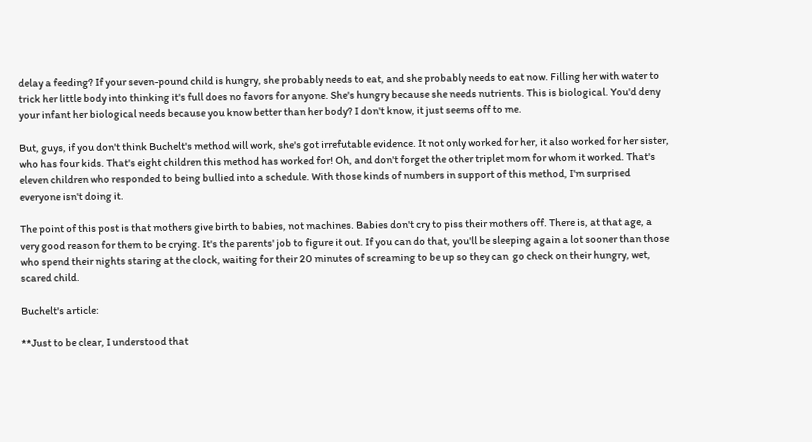delay a feeding? If your seven-pound child is hungry, she probably needs to eat, and she probably needs to eat now. Filling her with water to trick her little body into thinking it's full does no favors for anyone. She's hungry because she needs nutrients. This is biological. You'd deny your infant her biological needs because you know better than her body? I don't know, it just seems off to me.

But, guys, if you don't think Buchelt's method will work, she's got irrefutable evidence. It not only worked for her, it also worked for her sister, who has four kids. That's eight children this method has worked for! Oh, and don't forget the other triplet mom for whom it worked. That's eleven children who responded to being bullied into a schedule. With those kinds of numbers in support of this method, I'm surprised everyone isn't doing it.

The point of this post is that mothers give birth to babies, not machines. Babies don't cry to piss their mothers off. There is, at that age, a very good reason for them to be crying. It's the parents' job to figure it out. If you can do that, you'll be sleeping again a lot sooner than those who spend their nights staring at the clock, waiting for their 20 minutes of screaming to be up so they can  go check on their hungry, wet, scared child.

Buchelt's article:

**Just to be clear, I understood that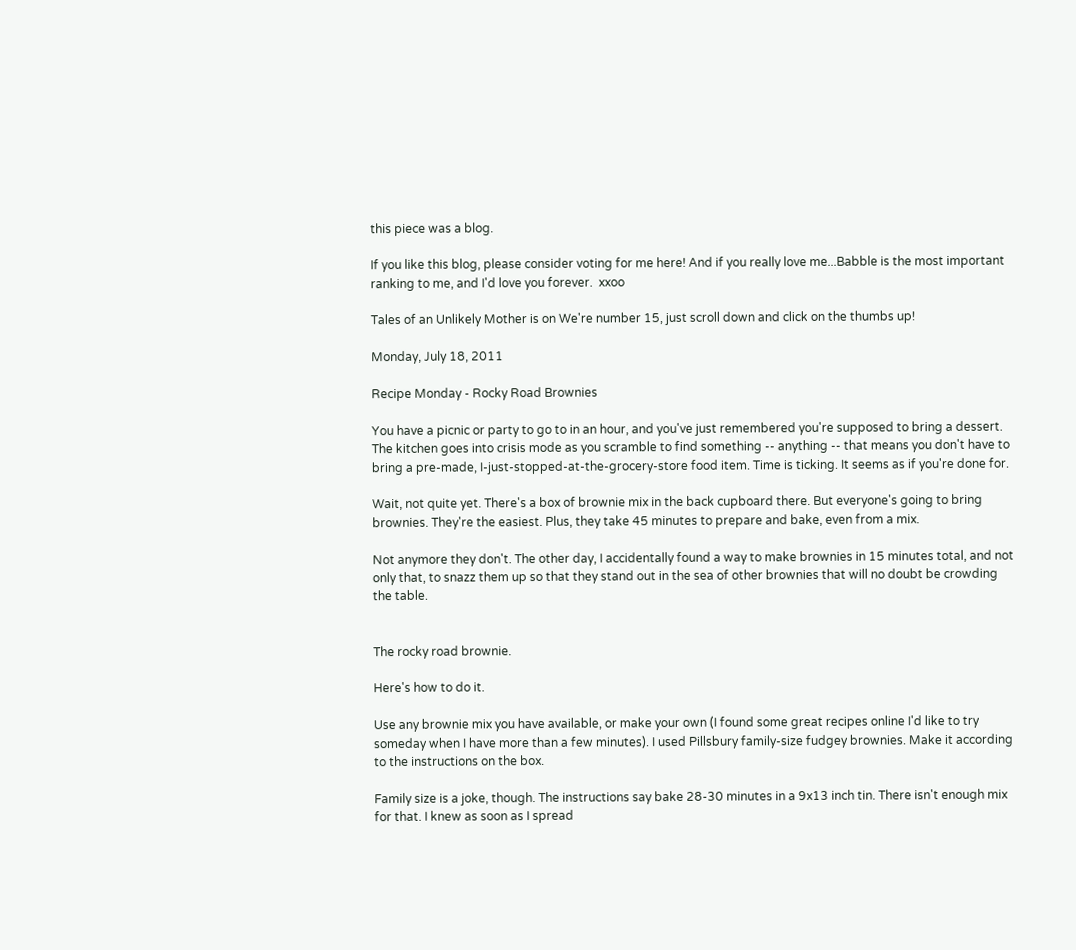this piece was a blog.

If you like this blog, please consider voting for me here! And if you really love me...Babble is the most important ranking to me, and I'd love you forever.  xxoo

Tales of an Unlikely Mother is on We're number 15, just scroll down and click on the thumbs up!

Monday, July 18, 2011

Recipe Monday - Rocky Road Brownies

You have a picnic or party to go to in an hour, and you've just remembered you're supposed to bring a dessert. The kitchen goes into crisis mode as you scramble to find something -- anything -- that means you don't have to bring a pre-made, I-just-stopped-at-the-grocery-store food item. Time is ticking. It seems as if you're done for.

Wait, not quite yet. There's a box of brownie mix in the back cupboard there. But everyone's going to bring brownies. They're the easiest. Plus, they take 45 minutes to prepare and bake, even from a mix.

Not anymore they don't. The other day, I accidentally found a way to make brownies in 15 minutes total, and not only that, to snazz them up so that they stand out in the sea of other brownies that will no doubt be crowding the table.


The rocky road brownie.

Here's how to do it.

Use any brownie mix you have available, or make your own (I found some great recipes online I'd like to try someday when I have more than a few minutes). I used Pillsbury family-size fudgey brownies. Make it according to the instructions on the box.

Family size is a joke, though. The instructions say bake 28-30 minutes in a 9x13 inch tin. There isn't enough mix for that. I knew as soon as I spread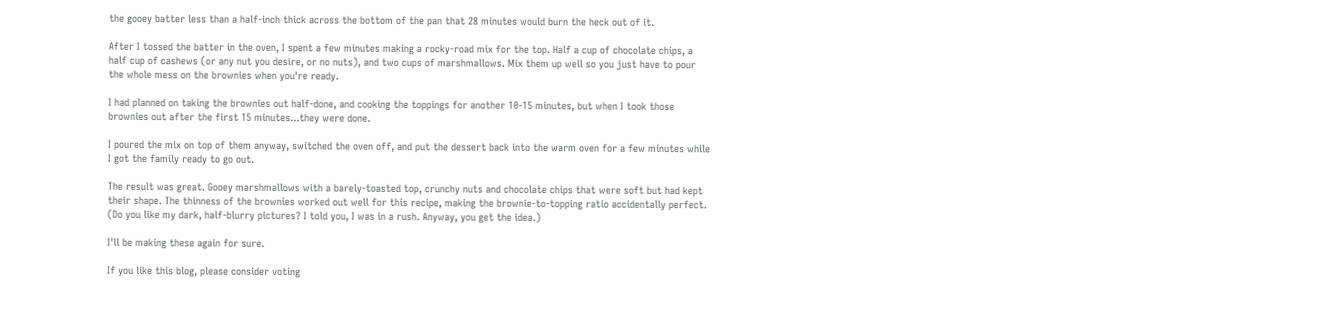the gooey batter less than a half-inch thick across the bottom of the pan that 28 minutes would burn the heck out of it.

After I tossed the batter in the oven, I spent a few minutes making a rocky-road mix for the top. Half a cup of chocolate chips, a half cup of cashews (or any nut you desire, or no nuts), and two cups of marshmallows. Mix them up well so you just have to pour the whole mess on the brownies when you're ready.

I had planned on taking the brownies out half-done, and cooking the toppings for another 10-15 minutes, but when I took those brownies out after the first 15 minutes...they were done.

I poured the mix on top of them anyway, switched the oven off, and put the dessert back into the warm oven for a few minutes while I got the family ready to go out.

The result was great. Gooey marshmallows with a barely-toasted top, crunchy nuts and chocolate chips that were soft but had kept their shape. The thinness of the brownies worked out well for this recipe, making the brownie-to-topping ratio accidentally perfect. (Do you like my dark, half-blurry pictures? I told you, I was in a rush. Anyway, you get the idea.)

I'll be making these again for sure.

If you like this blog, please consider voting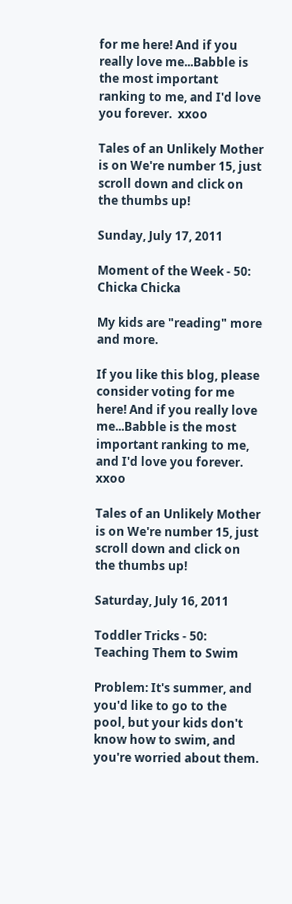for me here! And if you really love me...Babble is the most important ranking to me, and I'd love you forever.  xxoo

Tales of an Unlikely Mother is on We're number 15, just scroll down and click on the thumbs up!

Sunday, July 17, 2011

Moment of the Week - 50: Chicka Chicka

My kids are "reading" more and more.

If you like this blog, please consider voting for me here! And if you really love me...Babble is the most important ranking to me, and I'd love you forever.  xxoo

Tales of an Unlikely Mother is on We're number 15, just scroll down and click on the thumbs up!

Saturday, July 16, 2011

Toddler Tricks - 50: Teaching Them to Swim

Problem: It's summer, and you'd like to go to the pool, but your kids don't know how to swim, and you're worried about them.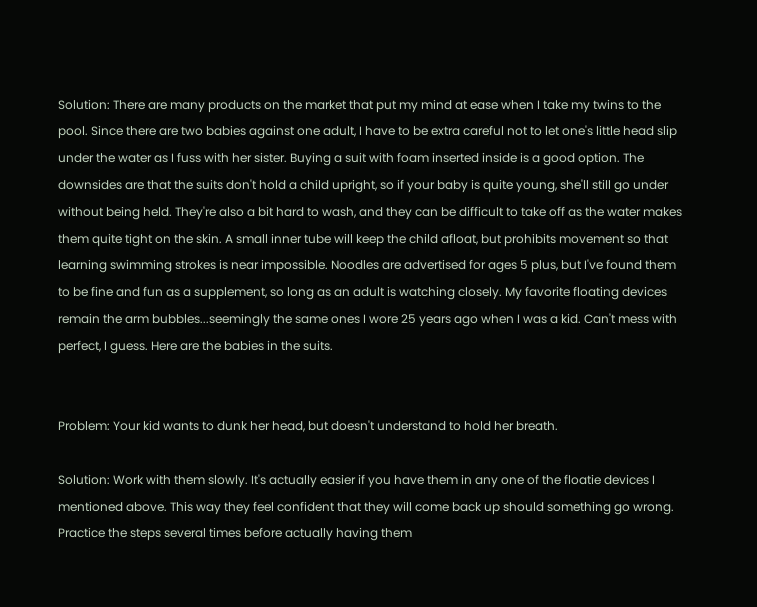Solution: There are many products on the market that put my mind at ease when I take my twins to the pool. Since there are two babies against one adult, I have to be extra careful not to let one's little head slip under the water as I fuss with her sister. Buying a suit with foam inserted inside is a good option. The downsides are that the suits don't hold a child upright, so if your baby is quite young, she'll still go under without being held. They're also a bit hard to wash, and they can be difficult to take off as the water makes them quite tight on the skin. A small inner tube will keep the child afloat, but prohibits movement so that learning swimming strokes is near impossible. Noodles are advertised for ages 5 plus, but I've found them to be fine and fun as a supplement, so long as an adult is watching closely. My favorite floating devices remain the arm bubbles...seemingly the same ones I wore 25 years ago when I was a kid. Can't mess with perfect, I guess. Here are the babies in the suits.


Problem: Your kid wants to dunk her head, but doesn't understand to hold her breath.

Solution: Work with them slowly. It's actually easier if you have them in any one of the floatie devices I mentioned above. This way they feel confident that they will come back up should something go wrong. Practice the steps several times before actually having them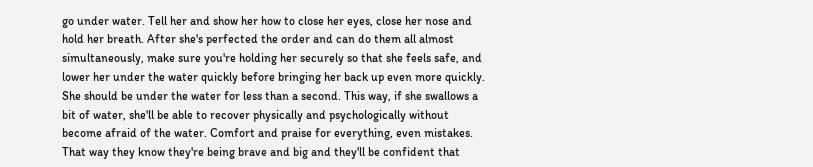go under water. Tell her and show her how to close her eyes, close her nose and hold her breath. After she's perfected the order and can do them all almost simultaneously, make sure you're holding her securely so that she feels safe, and lower her under the water quickly before bringing her back up even more quickly. She should be under the water for less than a second. This way, if she swallows a bit of water, she'll be able to recover physically and psychologically without become afraid of the water. Comfort and praise for everything, even mistakes. That way they know they're being brave and big and they'll be confident that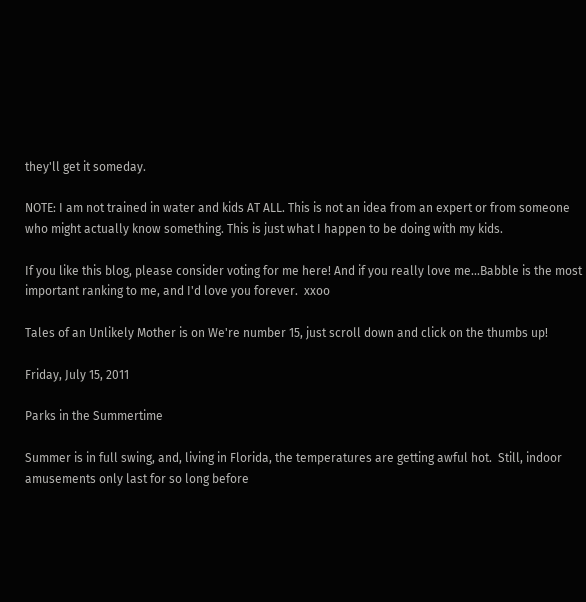they'll get it someday.

NOTE: I am not trained in water and kids AT ALL. This is not an idea from an expert or from someone who might actually know something. This is just what I happen to be doing with my kids.

If you like this blog, please consider voting for me here! And if you really love me...Babble is the most important ranking to me, and I'd love you forever.  xxoo

Tales of an Unlikely Mother is on We're number 15, just scroll down and click on the thumbs up!

Friday, July 15, 2011

Parks in the Summertime

Summer is in full swing, and, living in Florida, the temperatures are getting awful hot.  Still, indoor amusements only last for so long before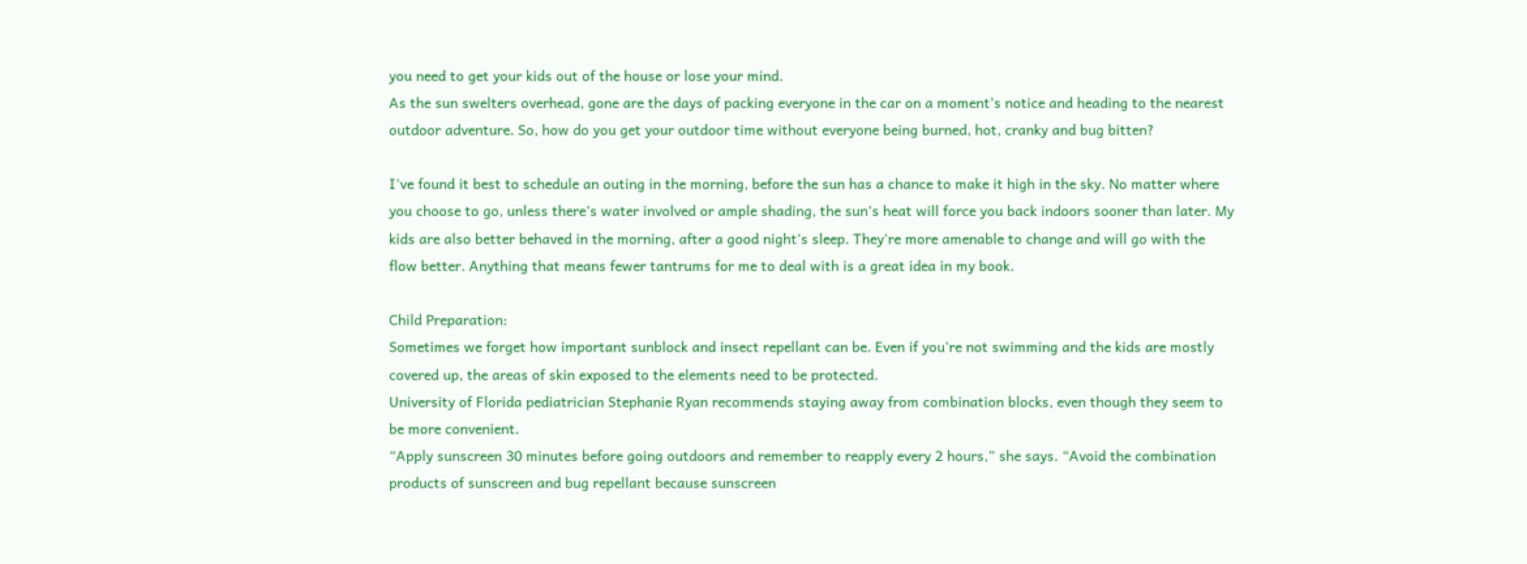you need to get your kids out of the house or lose your mind.
As the sun swelters overhead, gone are the days of packing everyone in the car on a moment’s notice and heading to the nearest outdoor adventure. So, how do you get your outdoor time without everyone being burned, hot, cranky and bug bitten?

I've found it best to schedule an outing in the morning, before the sun has a chance to make it high in the sky. No matter where you choose to go, unless there’s water involved or ample shading, the sun’s heat will force you back indoors sooner than later. My kids are also better behaved in the morning, after a good night's sleep. They're more amenable to change and will go with the flow better. Anything that means fewer tantrums for me to deal with is a great idea in my book.

Child Preparation:
Sometimes we forget how important sunblock and insect repellant can be. Even if you're not swimming and the kids are mostly covered up, the areas of skin exposed to the elements need to be protected.
University of Florida pediatrician Stephanie Ryan recommends staying away from combination blocks, even though they seem to be more convenient.
“Apply sunscreen 30 minutes before going outdoors and remember to reapply every 2 hours,” she says. “Avoid the combination products of sunscreen and bug repellant because sunscreen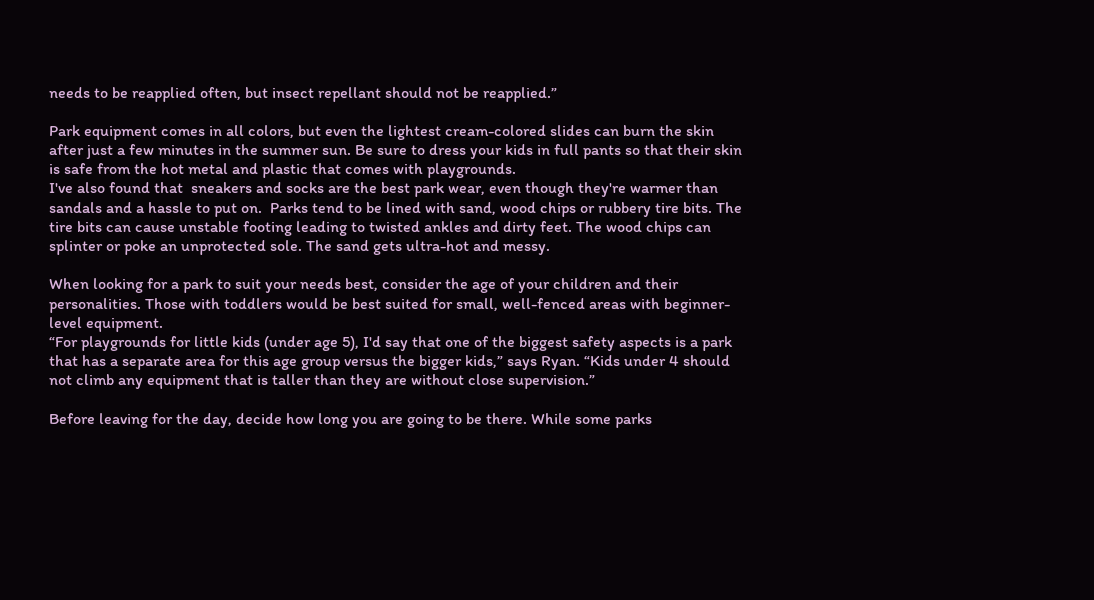needs to be reapplied often, but insect repellant should not be reapplied.”

Park equipment comes in all colors, but even the lightest cream-colored slides can burn the skin after just a few minutes in the summer sun. Be sure to dress your kids in full pants so that their skin is safe from the hot metal and plastic that comes with playgrounds.
I've also found that  sneakers and socks are the best park wear, even though they're warmer than sandals and a hassle to put on.  Parks tend to be lined with sand, wood chips or rubbery tire bits. The tire bits can cause unstable footing leading to twisted ankles and dirty feet. The wood chips can splinter or poke an unprotected sole. The sand gets ultra-hot and messy.

When looking for a park to suit your needs best, consider the age of your children and their personalities. Those with toddlers would be best suited for small, well-fenced areas with beginner-level equipment.
“For playgrounds for little kids (under age 5), I'd say that one of the biggest safety aspects is a park that has a separate area for this age group versus the bigger kids,” says Ryan. “Kids under 4 should not climb any equipment that is taller than they are without close supervision.”

Before leaving for the day, decide how long you are going to be there. While some parks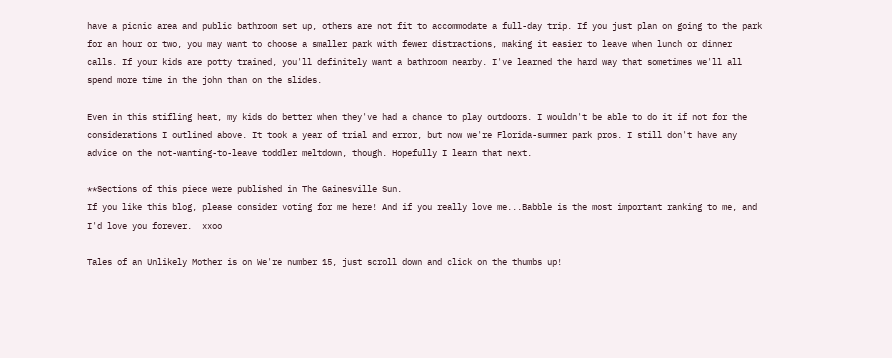have a picnic area and public bathroom set up, others are not fit to accommodate a full-day trip. If you just plan on going to the park for an hour or two, you may want to choose a smaller park with fewer distractions, making it easier to leave when lunch or dinner calls. If your kids are potty trained, you'll definitely want a bathroom nearby. I've learned the hard way that sometimes we'll all spend more time in the john than on the slides.

Even in this stifling heat, my kids do better when they've had a chance to play outdoors. I wouldn't be able to do it if not for the considerations I outlined above. It took a year of trial and error, but now we're Florida-summer park pros. I still don't have any advice on the not-wanting-to-leave toddler meltdown, though. Hopefully I learn that next.

**Sections of this piece were published in The Gainesville Sun.
If you like this blog, please consider voting for me here! And if you really love me...Babble is the most important ranking to me, and I'd love you forever.  xxoo

Tales of an Unlikely Mother is on We're number 15, just scroll down and click on the thumbs up!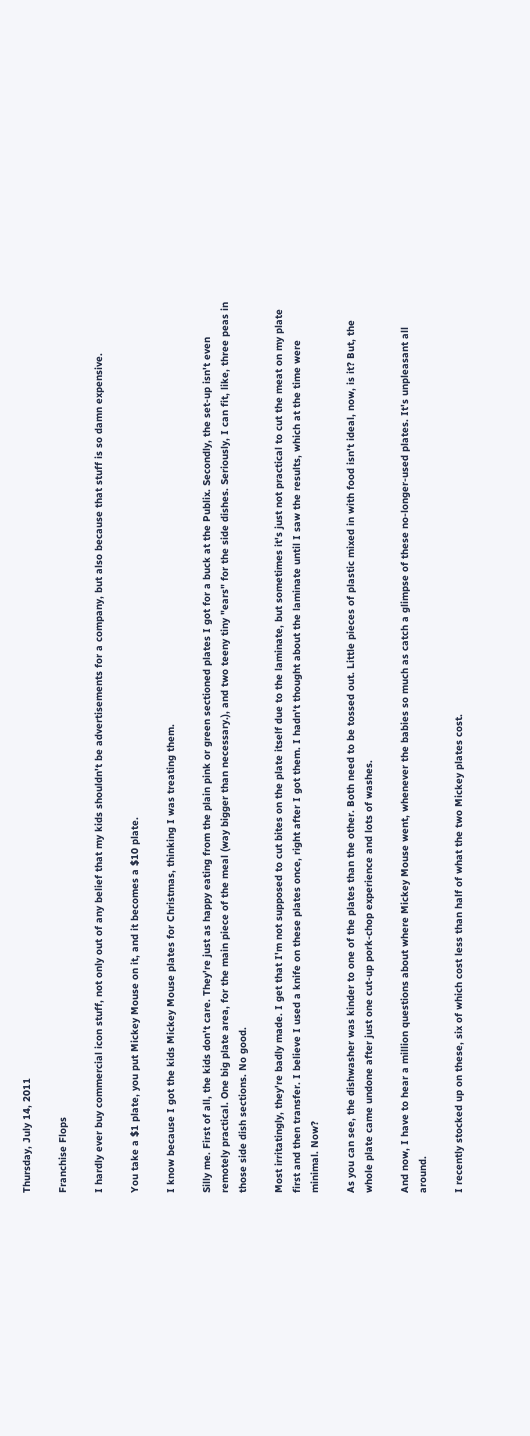Thursday, July 14, 2011

Franchise Flops

I hardly ever buy commercial icon stuff, not only out of any belief that my kids shouldn't be advertisements for a company, but also because that stuff is so damn expensive.

You take a $1 plate, you put Mickey Mouse on it, and it becomes a $10 plate.

I know because I got the kids Mickey Mouse plates for Christmas, thinking I was treating them.

Silly me. First of all, the kids don't care. They're just as happy eating from the plain pink or green sectioned plates I got for a buck at the Publix. Secondly, the set-up isn't even remotely practical. One big plate area, for the main piece of the meal (way bigger than necessary.), and two teeny tiny "ears" for the side dishes. Seriously, I can fit, like, three peas in those side dish sections. No good.

Most irritatingly, they're badly made. I get that I'm not supposed to cut bites on the plate itself due to the laminate, but sometimes it's just not practical to cut the meat on my plate first and then transfer. I believe I used a knife on these plates once, right after I got them. I hadn't thought about the laminate until I saw the results, which at the time were minimal. Now?

As you can see, the dishwasher was kinder to one of the plates than the other. Both need to be tossed out. Little pieces of plastic mixed in with food isn't ideal, now, is it? But, the whole plate came undone after just one cut-up pork-chop experience and lots of washes.

And now, I have to hear a million questions about where Mickey Mouse went, whenever the babies so much as catch a glimpse of these no-longer-used plates. It's unpleasant all around.

I recently stocked up on these, six of which cost less than half of what the two Mickey plates cost.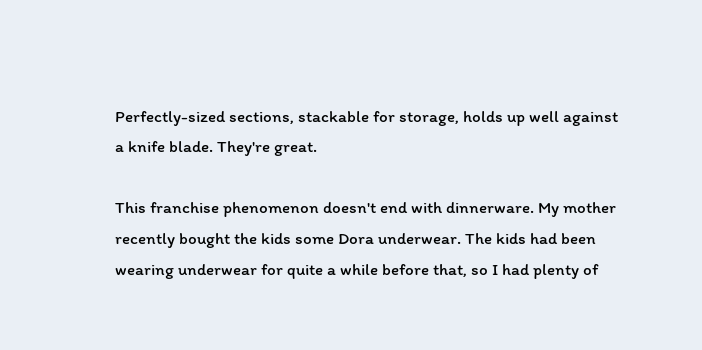Perfectly-sized sections, stackable for storage, holds up well against a knife blade. They're great.

This franchise phenomenon doesn't end with dinnerware. My mother recently bought the kids some Dora underwear. The kids had been wearing underwear for quite a while before that, so I had plenty of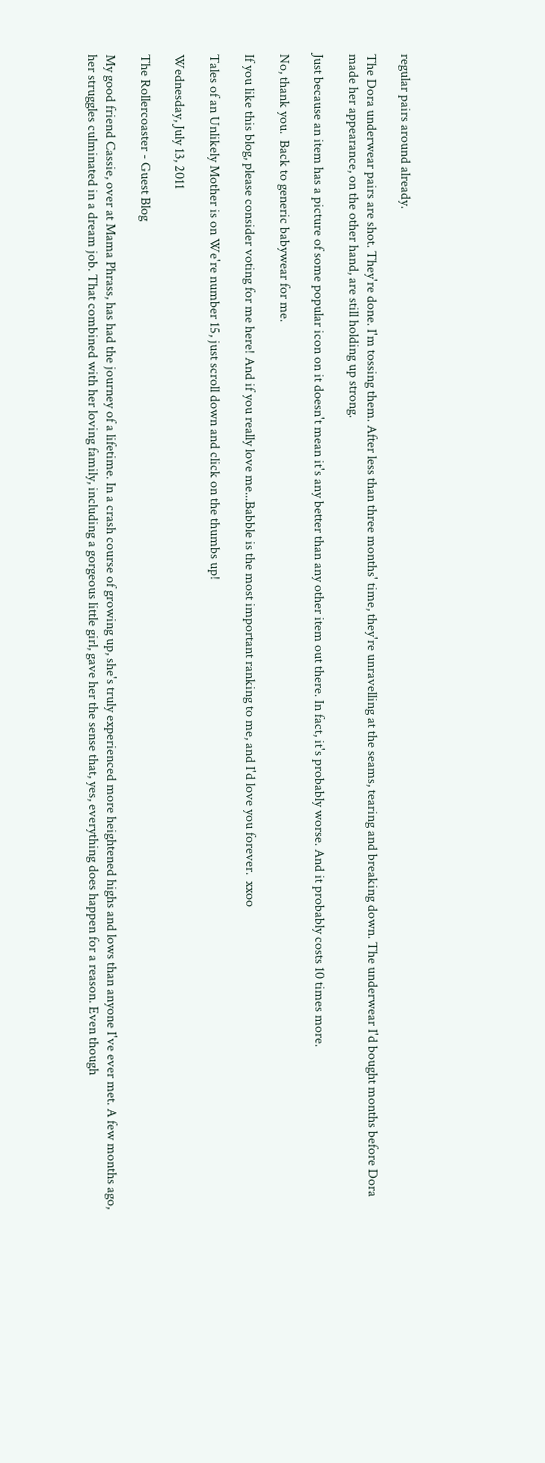regular pairs around already.

The Dora underwear pairs are shot. They're done. I'm tossing them. After less than three months' time, they're unravelling at the seams, tearing and breaking down. The underwear I'd bought months before Dora made her appearance, on the other hand, are still holding up strong.

Just because an item has a picture of some popular icon on it doesn't mean it's any better than any other item out there. In fact, it's probably worse. And it probably costs 10 times more.

No, thank you.  Back to generic babywear for me.

If you like this blog, please consider voting for me here! And if you really love me...Babble is the most important ranking to me, and I'd love you forever.  xxoo

Tales of an Unlikely Mother is on We're number 15, just scroll down and click on the thumbs up!

Wednesday, July 13, 2011

The Rollercoaster - Guest Blog

My good friend Cassie, over at Mama Phrass, has had the journey of a lifetime. In a crash course of growing up, she's truly experienced more heightened highs and lows than anyone I've ever met. A few months ago, her struggles culminated in a dream job. That combined with her loving family, including a gorgeous little girl, gave her the sense that, yes, everything does happen for a reason. Even though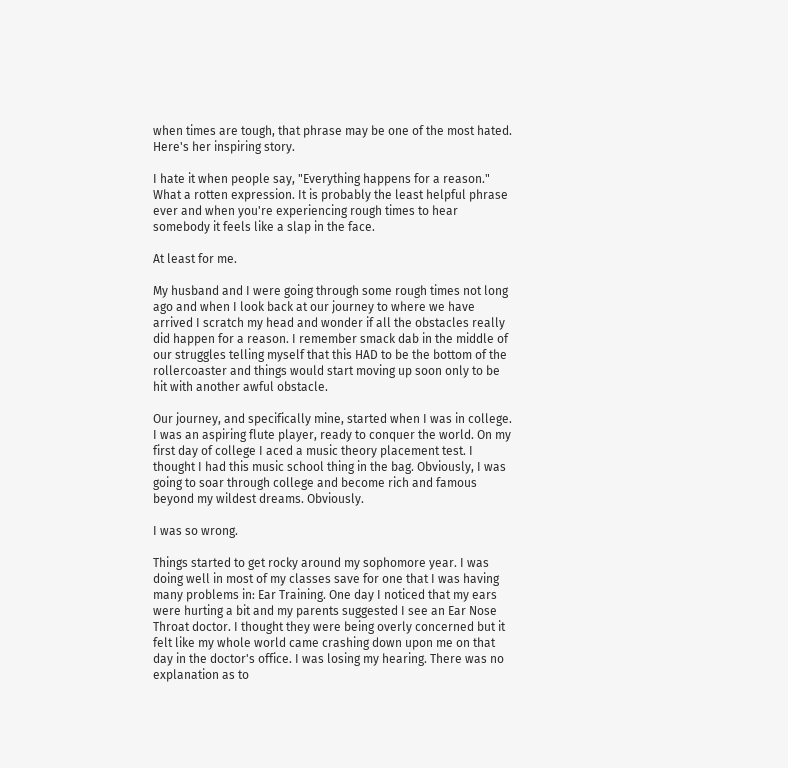when times are tough, that phrase may be one of the most hated. Here's her inspiring story.

I hate it when people say, "Everything happens for a reason." What a rotten expression. It is probably the least helpful phrase ever and when you're experiencing rough times to hear somebody it feels like a slap in the face.

At least for me.

My husband and I were going through some rough times not long ago and when I look back at our journey to where we have arrived I scratch my head and wonder if all the obstacles really did happen for a reason. I remember smack dab in the middle of our struggles telling myself that this HAD to be the bottom of the rollercoaster and things would start moving up soon only to be hit with another awful obstacle.

Our journey, and specifically mine, started when I was in college. I was an aspiring flute player, ready to conquer the world. On my first day of college I aced a music theory placement test. I thought I had this music school thing in the bag. Obviously, I was going to soar through college and become rich and famous beyond my wildest dreams. Obviously.

I was so wrong.

Things started to get rocky around my sophomore year. I was doing well in most of my classes save for one that I was having many problems in: Ear Training. One day I noticed that my ears were hurting a bit and my parents suggested I see an Ear Nose Throat doctor. I thought they were being overly concerned but it felt like my whole world came crashing down upon me on that day in the doctor's office. I was losing my hearing. There was no explanation as to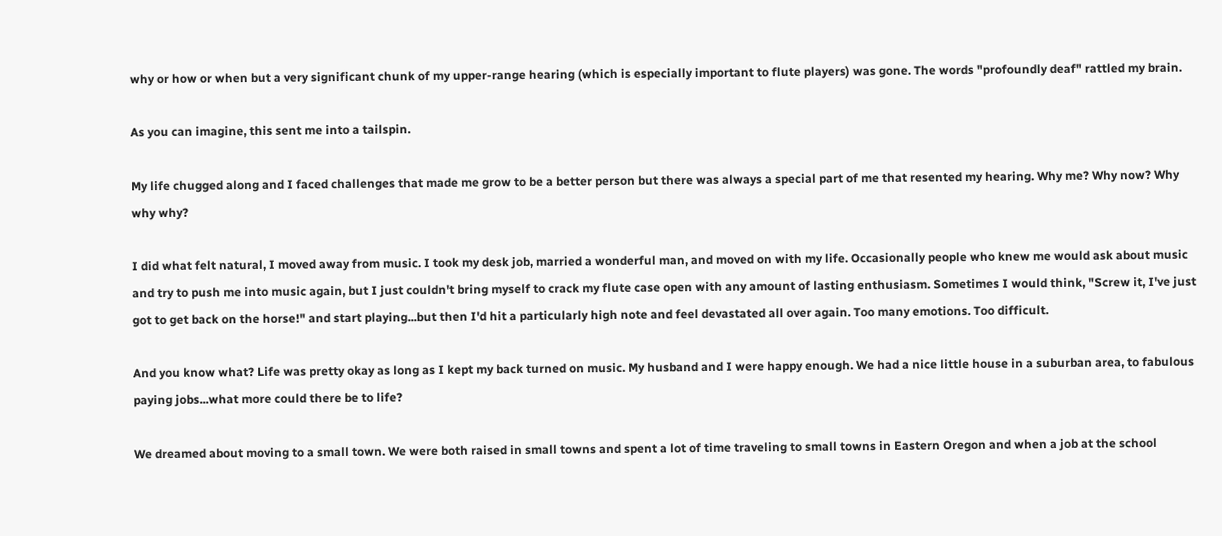why or how or when but a very significant chunk of my upper-range hearing (which is especially important to flute players) was gone. The words "profoundly deaf" rattled my brain.

As you can imagine, this sent me into a tailspin.

My life chugged along and I faced challenges that made me grow to be a better person but there was always a special part of me that resented my hearing. Why me? Why now? Why why why?

I did what felt natural, I moved away from music. I took my desk job, married a wonderful man, and moved on with my life. Occasionally people who knew me would ask about music and try to push me into music again, but I just couldn't bring myself to crack my flute case open with any amount of lasting enthusiasm. Sometimes I would think, "Screw it, I've just got to get back on the horse!" and start playing...but then I'd hit a particularly high note and feel devastated all over again. Too many emotions. Too difficult.

And you know what? Life was pretty okay as long as I kept my back turned on music. My husband and I were happy enough. We had a nice little house in a suburban area, to fabulous paying jobs...what more could there be to life?

We dreamed about moving to a small town. We were both raised in small towns and spent a lot of time traveling to small towns in Eastern Oregon and when a job at the school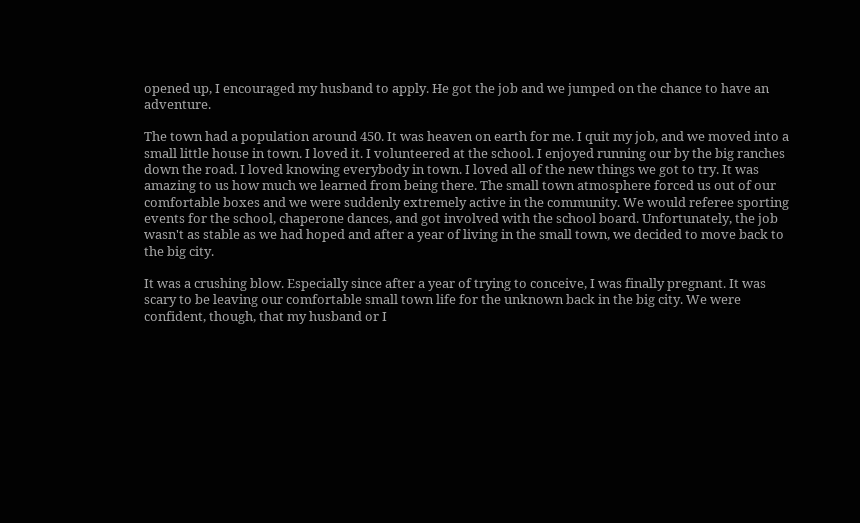opened up, I encouraged my husband to apply. He got the job and we jumped on the chance to have an adventure.

The town had a population around 450. It was heaven on earth for me. I quit my job, and we moved into a small little house in town. I loved it. I volunteered at the school. I enjoyed running our by the big ranches down the road. I loved knowing everybody in town. I loved all of the new things we got to try. It was amazing to us how much we learned from being there. The small town atmosphere forced us out of our comfortable boxes and we were suddenly extremely active in the community. We would referee sporting events for the school, chaperone dances, and got involved with the school board. Unfortunately, the job wasn't as stable as we had hoped and after a year of living in the small town, we decided to move back to the big city.

It was a crushing blow. Especially since after a year of trying to conceive, I was finally pregnant. It was scary to be leaving our comfortable small town life for the unknown back in the big city. We were confident, though, that my husband or I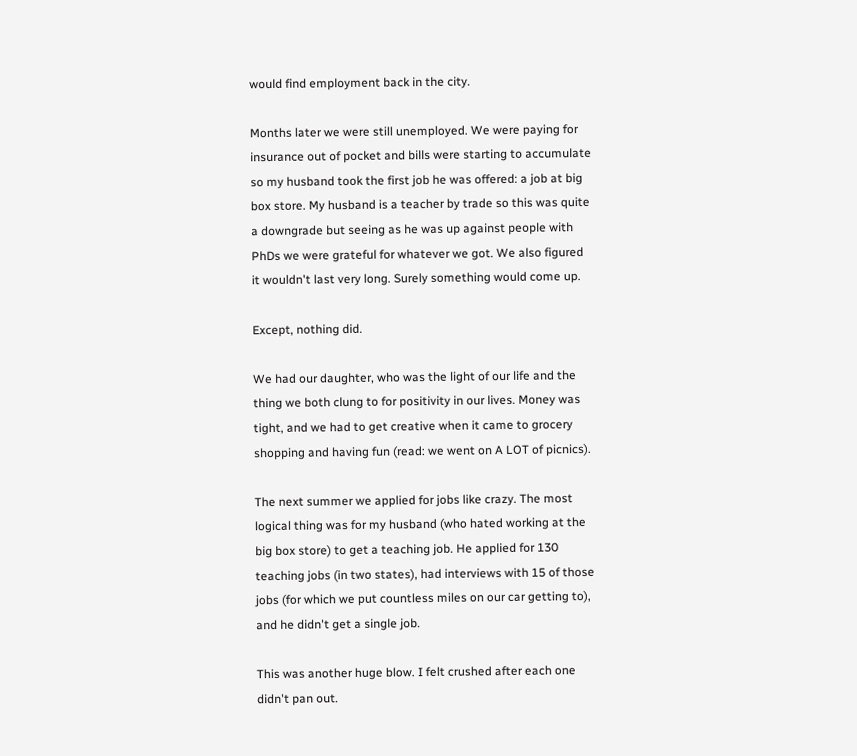would find employment back in the city.

Months later we were still unemployed. We were paying for insurance out of pocket and bills were starting to accumulate so my husband took the first job he was offered: a job at big box store. My husband is a teacher by trade so this was quite a downgrade but seeing as he was up against people with PhDs we were grateful for whatever we got. We also figured it wouldn't last very long. Surely something would come up.

Except, nothing did.

We had our daughter, who was the light of our life and the thing we both clung to for positivity in our lives. Money was tight, and we had to get creative when it came to grocery shopping and having fun (read: we went on A LOT of picnics).

The next summer we applied for jobs like crazy. The most logical thing was for my husband (who hated working at the big box store) to get a teaching job. He applied for 130 teaching jobs (in two states), had interviews with 15 of those jobs (for which we put countless miles on our car getting to), and he didn't get a single job.

This was another huge blow. I felt crushed after each one didn't pan out.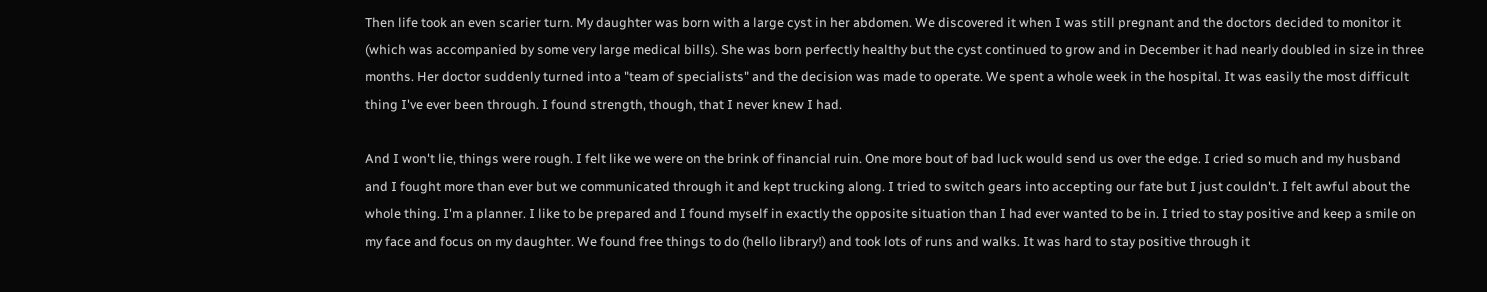Then life took an even scarier turn. My daughter was born with a large cyst in her abdomen. We discovered it when I was still pregnant and the doctors decided to monitor it (which was accompanied by some very large medical bills). She was born perfectly healthy but the cyst continued to grow and in December it had nearly doubled in size in three months. Her doctor suddenly turned into a "team of specialists" and the decision was made to operate. We spent a whole week in the hospital. It was easily the most difficult thing I've ever been through. I found strength, though, that I never knew I had.

And I won't lie, things were rough. I felt like we were on the brink of financial ruin. One more bout of bad luck would send us over the edge. I cried so much and my husband and I fought more than ever but we communicated through it and kept trucking along. I tried to switch gears into accepting our fate but I just couldn't. I felt awful about the whole thing. I'm a planner. I like to be prepared and I found myself in exactly the opposite situation than I had ever wanted to be in. I tried to stay positive and keep a smile on my face and focus on my daughter. We found free things to do (hello library!) and took lots of runs and walks. It was hard to stay positive through it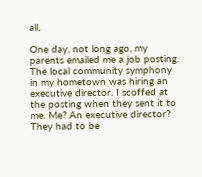all.

One day, not long ago, my parents emailed me a job posting. The local community symphony in my hometown was hiring an executive director. I scoffed at the posting when they sent it to me. Me? An executive director? They had to be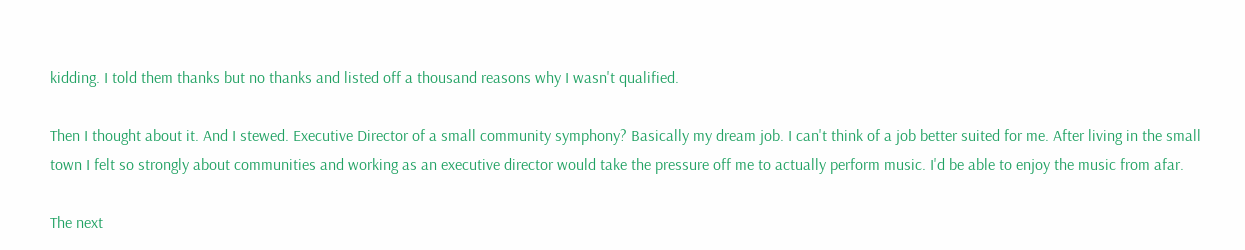kidding. I told them thanks but no thanks and listed off a thousand reasons why I wasn't qualified.

Then I thought about it. And I stewed. Executive Director of a small community symphony? Basically my dream job. I can't think of a job better suited for me. After living in the small town I felt so strongly about communities and working as an executive director would take the pressure off me to actually perform music. I'd be able to enjoy the music from afar.

The next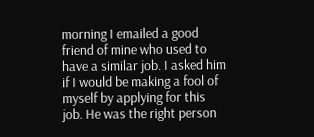morning I emailed a good friend of mine who used to have a similar job. I asked him if I would be making a fool of myself by applying for this job. He was the right person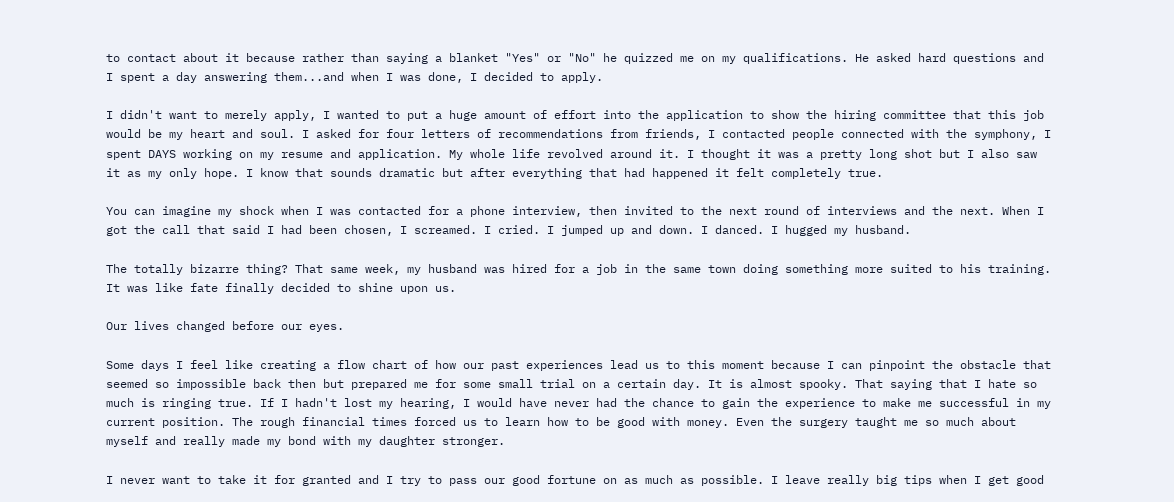to contact about it because rather than saying a blanket "Yes" or "No" he quizzed me on my qualifications. He asked hard questions and I spent a day answering them...and when I was done, I decided to apply.

I didn't want to merely apply, I wanted to put a huge amount of effort into the application to show the hiring committee that this job would be my heart and soul. I asked for four letters of recommendations from friends, I contacted people connected with the symphony, I spent DAYS working on my resume and application. My whole life revolved around it. I thought it was a pretty long shot but I also saw it as my only hope. I know that sounds dramatic but after everything that had happened it felt completely true.

You can imagine my shock when I was contacted for a phone interview, then invited to the next round of interviews and the next. When I got the call that said I had been chosen, I screamed. I cried. I jumped up and down. I danced. I hugged my husband.

The totally bizarre thing? That same week, my husband was hired for a job in the same town doing something more suited to his training. It was like fate finally decided to shine upon us.

Our lives changed before our eyes.

Some days I feel like creating a flow chart of how our past experiences lead us to this moment because I can pinpoint the obstacle that seemed so impossible back then but prepared me for some small trial on a certain day. It is almost spooky. That saying that I hate so much is ringing true. If I hadn't lost my hearing, I would have never had the chance to gain the experience to make me successful in my current position. The rough financial times forced us to learn how to be good with money. Even the surgery taught me so much about myself and really made my bond with my daughter stronger.

I never want to take it for granted and I try to pass our good fortune on as much as possible. I leave really big tips when I get good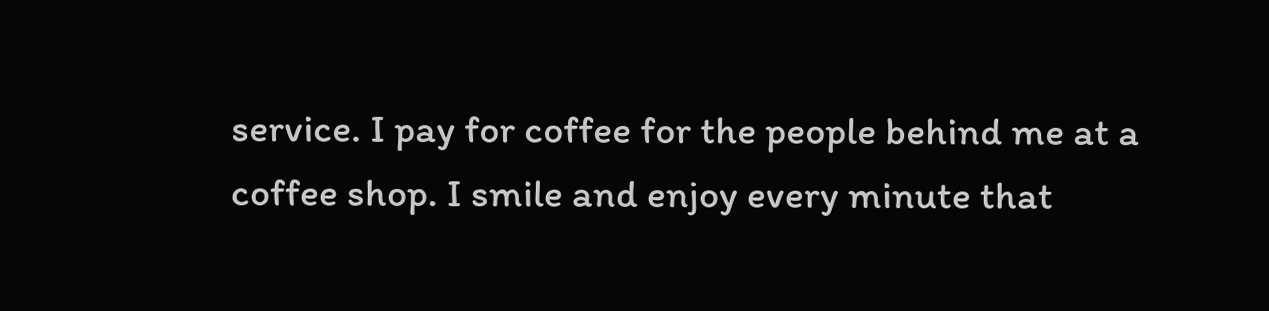service. I pay for coffee for the people behind me at a coffee shop. I smile and enjoy every minute that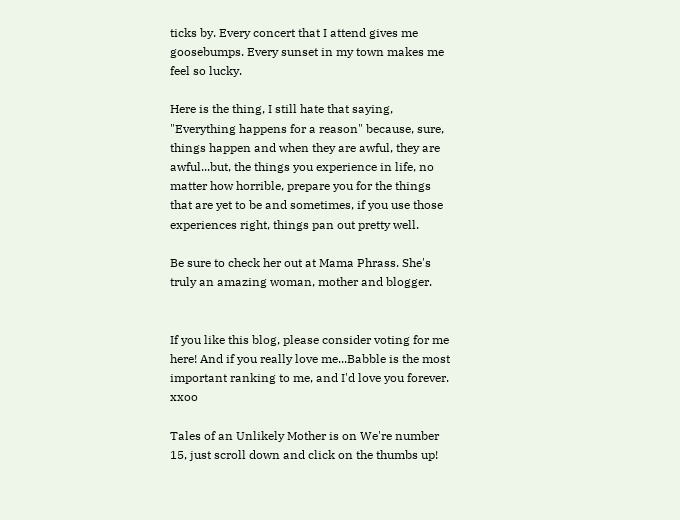ticks by. Every concert that I attend gives me goosebumps. Every sunset in my town makes me feel so lucky.

Here is the thing, I still hate that saying, "Everything happens for a reason" because, sure, things happen and when they are awful, they are awful...but, the things you experience in life, no matter how horrible, prepare you for the things that are yet to be and sometimes, if you use those experiences right, things pan out pretty well.

Be sure to check her out at Mama Phrass. She's truly an amazing woman, mother and blogger.


If you like this blog, please consider voting for me here! And if you really love me...Babble is the most important ranking to me, and I'd love you forever.  xxoo

Tales of an Unlikely Mother is on We're number 15, just scroll down and click on the thumbs up!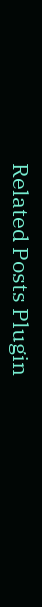Related Posts Plugin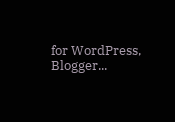for WordPress, Blogger...